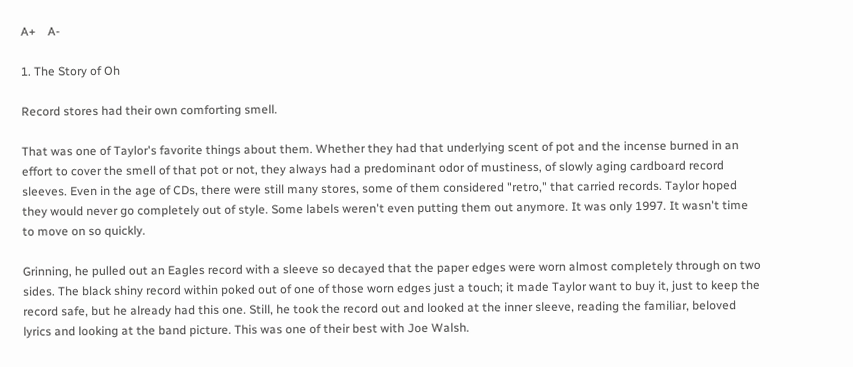A+    A-

1. The Story of Oh

Record stores had their own comforting smell.

That was one of Taylor's favorite things about them. Whether they had that underlying scent of pot and the incense burned in an effort to cover the smell of that pot or not, they always had a predominant odor of mustiness, of slowly aging cardboard record sleeves. Even in the age of CDs, there were still many stores, some of them considered "retro," that carried records. Taylor hoped they would never go completely out of style. Some labels weren't even putting them out anymore. It was only 1997. It wasn't time to move on so quickly.

Grinning, he pulled out an Eagles record with a sleeve so decayed that the paper edges were worn almost completely through on two sides. The black shiny record within poked out of one of those worn edges just a touch; it made Taylor want to buy it, just to keep the record safe, but he already had this one. Still, he took the record out and looked at the inner sleeve, reading the familiar, beloved lyrics and looking at the band picture. This was one of their best with Joe Walsh.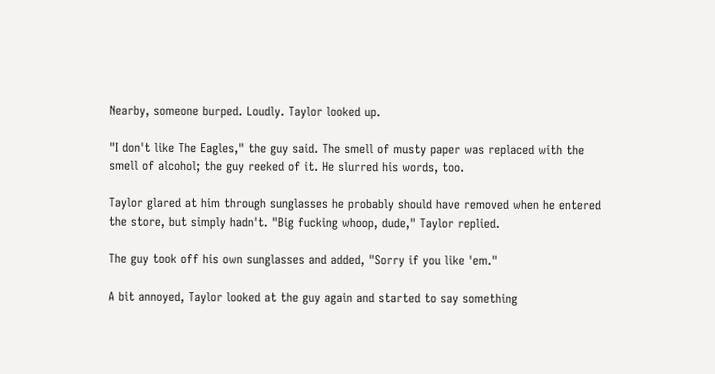Nearby, someone burped. Loudly. Taylor looked up.

"I don't like The Eagles," the guy said. The smell of musty paper was replaced with the smell of alcohol; the guy reeked of it. He slurred his words, too.

Taylor glared at him through sunglasses he probably should have removed when he entered the store, but simply hadn't. "Big fucking whoop, dude," Taylor replied.

The guy took off his own sunglasses and added, "Sorry if you like 'em."

A bit annoyed, Taylor looked at the guy again and started to say something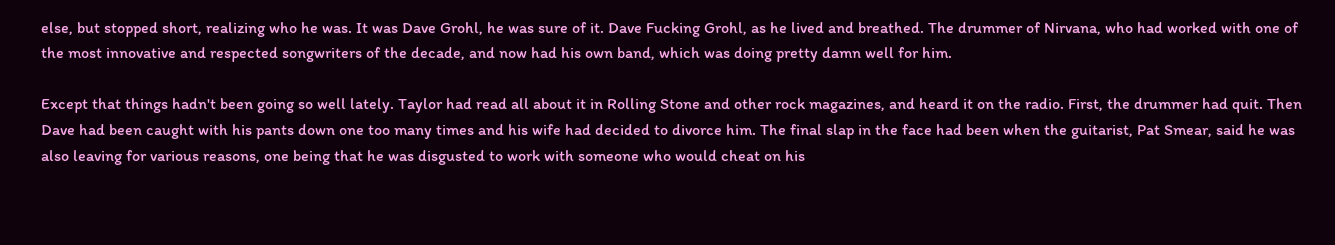else, but stopped short, realizing who he was. It was Dave Grohl, he was sure of it. Dave Fucking Grohl, as he lived and breathed. The drummer of Nirvana, who had worked with one of the most innovative and respected songwriters of the decade, and now had his own band, which was doing pretty damn well for him.

Except that things hadn't been going so well lately. Taylor had read all about it in Rolling Stone and other rock magazines, and heard it on the radio. First, the drummer had quit. Then Dave had been caught with his pants down one too many times and his wife had decided to divorce him. The final slap in the face had been when the guitarist, Pat Smear, said he was also leaving for various reasons, one being that he was disgusted to work with someone who would cheat on his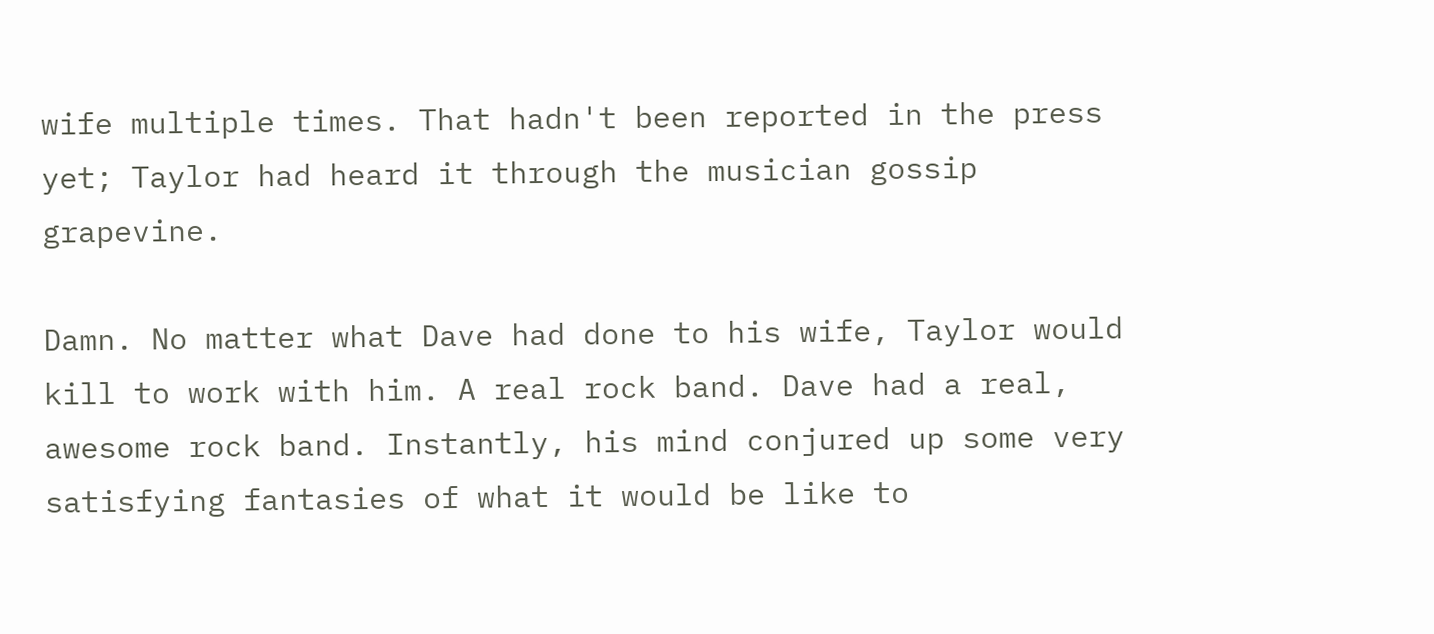wife multiple times. That hadn't been reported in the press yet; Taylor had heard it through the musician gossip grapevine.

Damn. No matter what Dave had done to his wife, Taylor would kill to work with him. A real rock band. Dave had a real, awesome rock band. Instantly, his mind conjured up some very satisfying fantasies of what it would be like to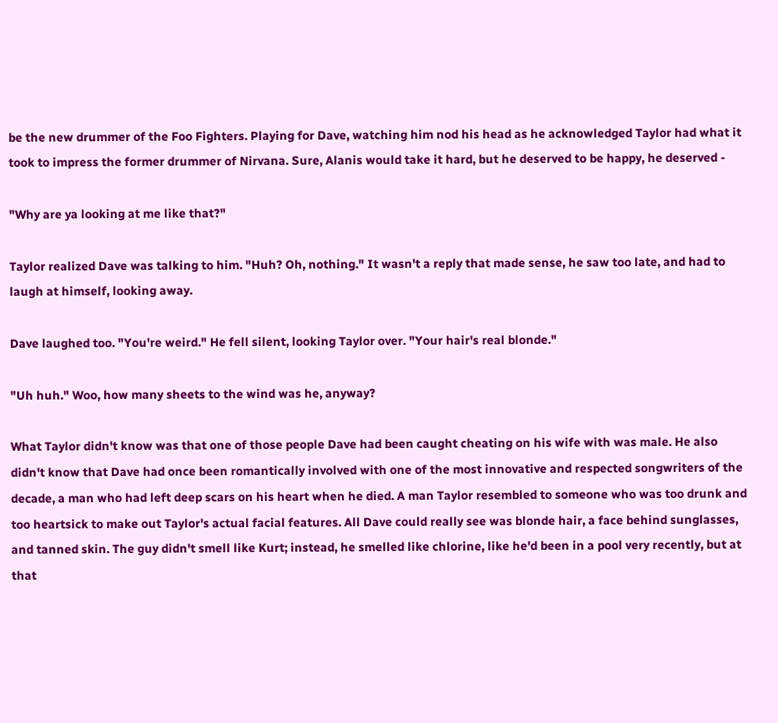be the new drummer of the Foo Fighters. Playing for Dave, watching him nod his head as he acknowledged Taylor had what it took to impress the former drummer of Nirvana. Sure, Alanis would take it hard, but he deserved to be happy, he deserved -

"Why are ya looking at me like that?"

Taylor realized Dave was talking to him. "Huh? Oh, nothing." It wasn't a reply that made sense, he saw too late, and had to laugh at himself, looking away.

Dave laughed too. "You're weird." He fell silent, looking Taylor over. "Your hair's real blonde."

"Uh huh." Woo, how many sheets to the wind was he, anyway?

What Taylor didn't know was that one of those people Dave had been caught cheating on his wife with was male. He also didn't know that Dave had once been romantically involved with one of the most innovative and respected songwriters of the decade, a man who had left deep scars on his heart when he died. A man Taylor resembled to someone who was too drunk and too heartsick to make out Taylor's actual facial features. All Dave could really see was blonde hair, a face behind sunglasses, and tanned skin. The guy didn't smell like Kurt; instead, he smelled like chlorine, like he'd been in a pool very recently, but at that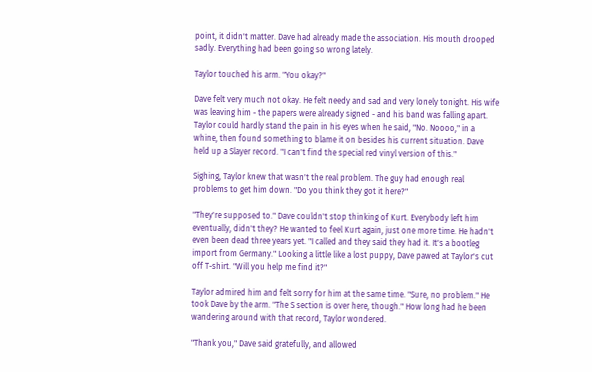point, it didn't matter. Dave had already made the association. His mouth drooped sadly. Everything had been going so wrong lately.

Taylor touched his arm. "You okay?"

Dave felt very much not okay. He felt needy and sad and very lonely tonight. His wife was leaving him - the papers were already signed - and his band was falling apart. Taylor could hardly stand the pain in his eyes when he said, "No. Noooo," in a whine, then found something to blame it on besides his current situation. Dave held up a Slayer record. "I can't find the special red vinyl version of this."

Sighing, Taylor knew that wasn't the real problem. The guy had enough real problems to get him down. "Do you think they got it here?"

"They're supposed to." Dave couldn't stop thinking of Kurt. Everybody left him eventually, didn't they? He wanted to feel Kurt again, just one more time. He hadn't even been dead three years yet. "I called and they said they had it. It's a bootleg import from Germany." Looking a little like a lost puppy, Dave pawed at Taylor's cut off T-shirt. "Will you help me find it?"

Taylor admired him and felt sorry for him at the same time. "Sure, no problem." He took Dave by the arm. "The S section is over here, though." How long had he been wandering around with that record, Taylor wondered.

"Thank you," Dave said gratefully, and allowed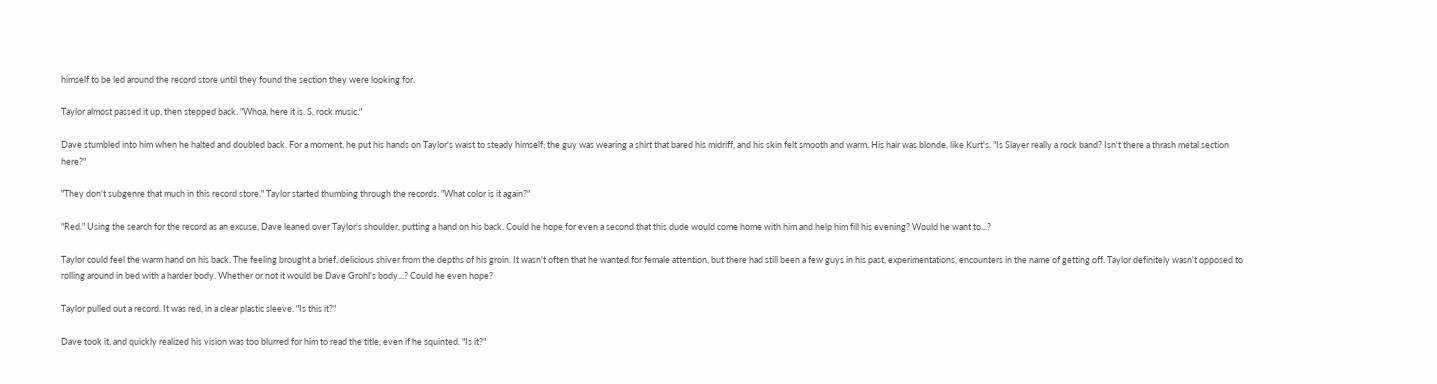himself to be led around the record store until they found the section they were looking for.

Taylor almost passed it up, then stepped back. "Whoa, here it is. S, rock music."

Dave stumbled into him when he halted and doubled back. For a moment, he put his hands on Taylor's waist to steady himself; the guy was wearing a shirt that bared his midriff, and his skin felt smooth and warm. His hair was blonde, like Kurt's. "Is Slayer really a rock band? Isn't there a thrash metal section here?"

"They don't subgenre that much in this record store." Taylor started thumbing through the records. "What color is it again?"

"Red." Using the search for the record as an excuse, Dave leaned over Taylor's shoulder, putting a hand on his back. Could he hope for even a second that this dude would come home with him and help him fill his evening? Would he want to...?

Taylor could feel the warm hand on his back. The feeling brought a brief, delicious shiver from the depths of his groin. It wasn't often that he wanted for female attention, but there had still been a few guys in his past, experimentations, encounters in the name of getting off. Taylor definitely wasn't opposed to rolling around in bed with a harder body. Whether or not it would be Dave Grohl's body...? Could he even hope?

Taylor pulled out a record. It was red, in a clear plastic sleeve. "Is this it?"

Dave took it, and quickly realized his vision was too blurred for him to read the title, even if he squinted. "Is it?"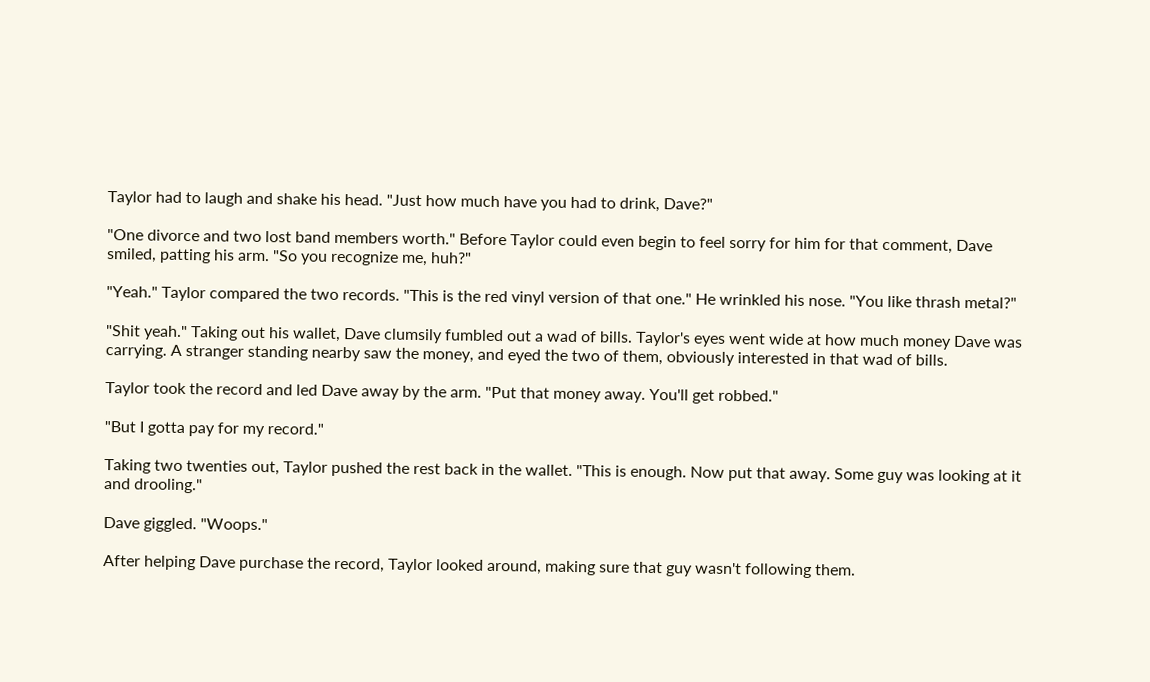Taylor had to laugh and shake his head. "Just how much have you had to drink, Dave?"

"One divorce and two lost band members worth." Before Taylor could even begin to feel sorry for him for that comment, Dave smiled, patting his arm. "So you recognize me, huh?"

"Yeah." Taylor compared the two records. "This is the red vinyl version of that one." He wrinkled his nose. "You like thrash metal?"

"Shit yeah." Taking out his wallet, Dave clumsily fumbled out a wad of bills. Taylor's eyes went wide at how much money Dave was carrying. A stranger standing nearby saw the money, and eyed the two of them, obviously interested in that wad of bills.

Taylor took the record and led Dave away by the arm. "Put that money away. You'll get robbed."

"But I gotta pay for my record."

Taking two twenties out, Taylor pushed the rest back in the wallet. "This is enough. Now put that away. Some guy was looking at it and drooling."

Dave giggled. "Woops."

After helping Dave purchase the record, Taylor looked around, making sure that guy wasn't following them.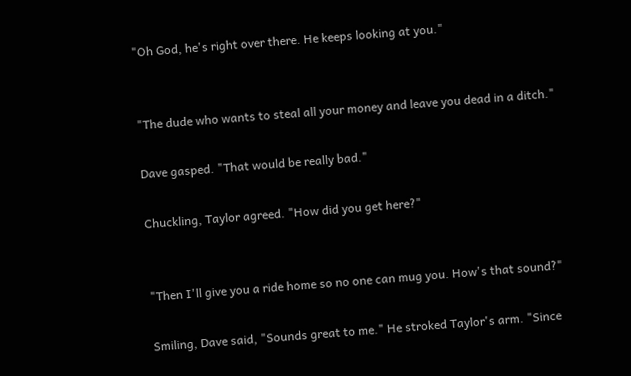"Oh God, he's right over there. He keeps looking at you."


"The dude who wants to steal all your money and leave you dead in a ditch."

Dave gasped. "That would be really bad."

Chuckling, Taylor agreed. "How did you get here?"


"Then I'll give you a ride home so no one can mug you. How's that sound?"

Smiling, Dave said, "Sounds great to me." He stroked Taylor's arm. "Since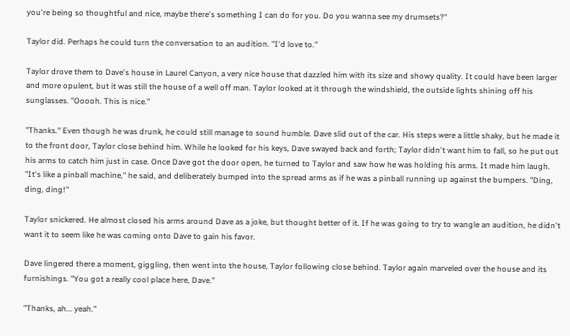you're being so thoughtful and nice, maybe there's something I can do for you. Do you wanna see my drumsets?"

Taylor did. Perhaps he could turn the conversation to an audition. "I'd love to."

Taylor drove them to Dave's house in Laurel Canyon, a very nice house that dazzled him with its size and showy quality. It could have been larger and more opulent, but it was still the house of a well off man. Taylor looked at it through the windshield, the outside lights shining off his sunglasses. "Ooooh. This is nice."

"Thanks." Even though he was drunk, he could still manage to sound humble. Dave slid out of the car. His steps were a little shaky, but he made it to the front door, Taylor close behind him. While he looked for his keys, Dave swayed back and forth; Taylor didn't want him to fall, so he put out his arms to catch him just in case. Once Dave got the door open, he turned to Taylor and saw how he was holding his arms. It made him laugh. "It's like a pinball machine," he said, and deliberately bumped into the spread arms as if he was a pinball running up against the bumpers. "Ding, ding, ding!"

Taylor snickered. He almost closed his arms around Dave as a joke, but thought better of it. If he was going to try to wangle an audition, he didn't want it to seem like he was coming onto Dave to gain his favor.

Dave lingered there a moment, giggling, then went into the house, Taylor following close behind. Taylor again marveled over the house and its furnishings. "You got a really cool place here, Dave."

"Thanks, ah... yeah."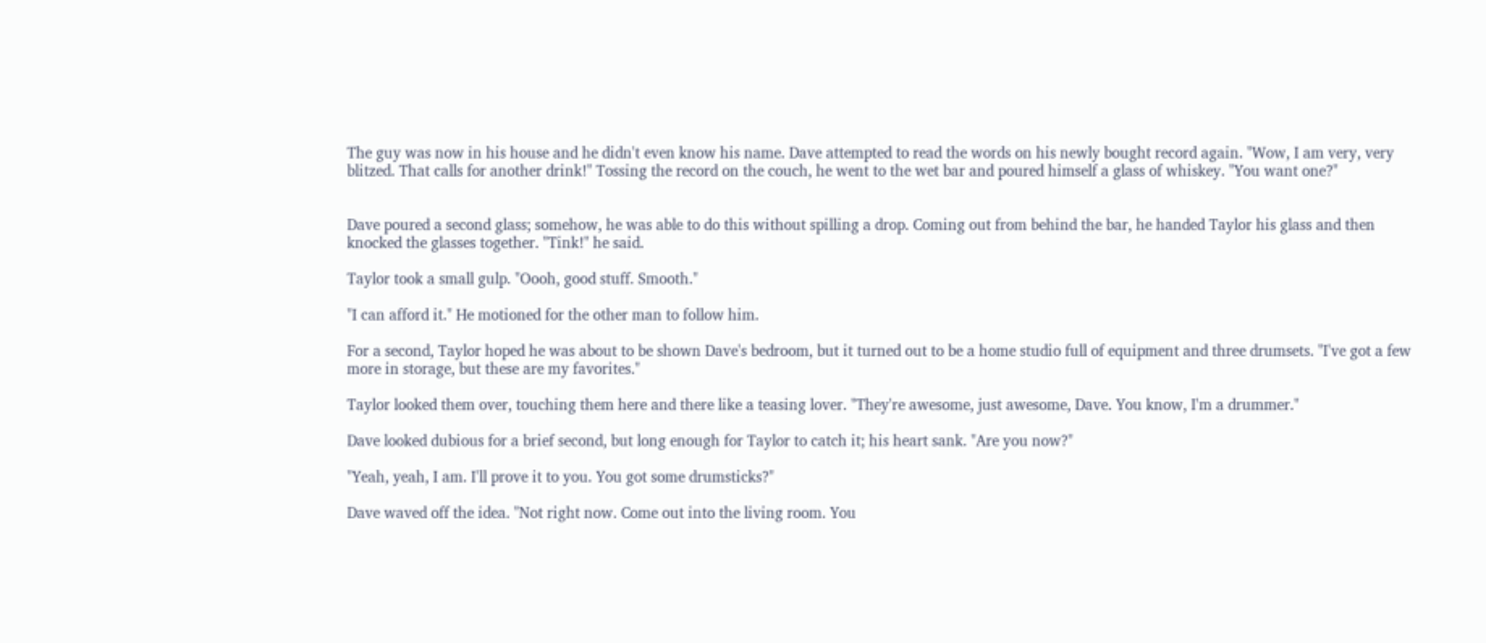The guy was now in his house and he didn't even know his name. Dave attempted to read the words on his newly bought record again. "Wow, I am very, very blitzed. That calls for another drink!" Tossing the record on the couch, he went to the wet bar and poured himself a glass of whiskey. "You want one?"


Dave poured a second glass; somehow, he was able to do this without spilling a drop. Coming out from behind the bar, he handed Taylor his glass and then knocked the glasses together. "Tink!" he said.

Taylor took a small gulp. "Oooh, good stuff. Smooth."

"I can afford it." He motioned for the other man to follow him.

For a second, Taylor hoped he was about to be shown Dave's bedroom, but it turned out to be a home studio full of equipment and three drumsets. "I've got a few more in storage, but these are my favorites."

Taylor looked them over, touching them here and there like a teasing lover. "They're awesome, just awesome, Dave. You know, I'm a drummer."

Dave looked dubious for a brief second, but long enough for Taylor to catch it; his heart sank. "Are you now?"

"Yeah, yeah, I am. I'll prove it to you. You got some drumsticks?"

Dave waved off the idea. "Not right now. Come out into the living room. You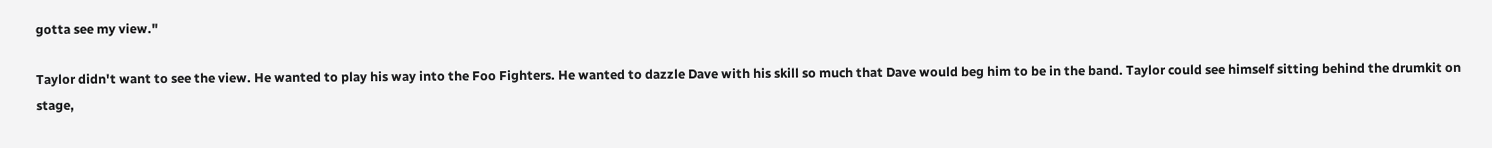gotta see my view."

Taylor didn't want to see the view. He wanted to play his way into the Foo Fighters. He wanted to dazzle Dave with his skill so much that Dave would beg him to be in the band. Taylor could see himself sitting behind the drumkit on stage,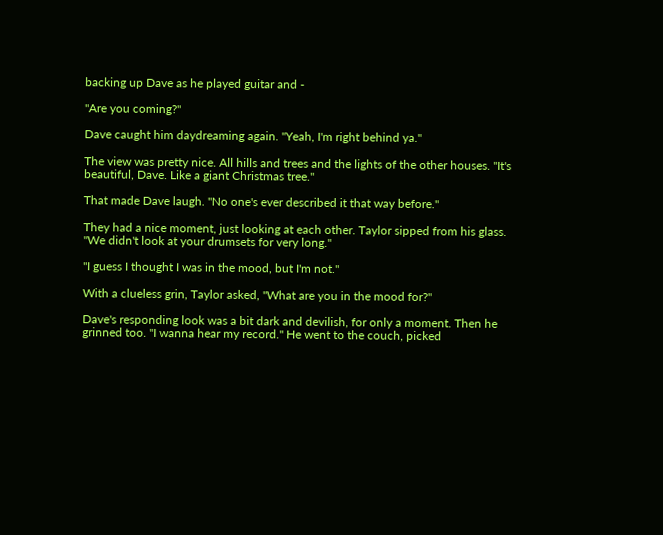backing up Dave as he played guitar and -

"Are you coming?"

Dave caught him daydreaming again. "Yeah, I'm right behind ya."

The view was pretty nice. All hills and trees and the lights of the other houses. "It's beautiful, Dave. Like a giant Christmas tree."

That made Dave laugh. "No one's ever described it that way before."

They had a nice moment, just looking at each other. Taylor sipped from his glass. "We didn't look at your drumsets for very long."

"I guess I thought I was in the mood, but I'm not."

With a clueless grin, Taylor asked, "What are you in the mood for?"

Dave's responding look was a bit dark and devilish, for only a moment. Then he grinned too. "I wanna hear my record." He went to the couch, picked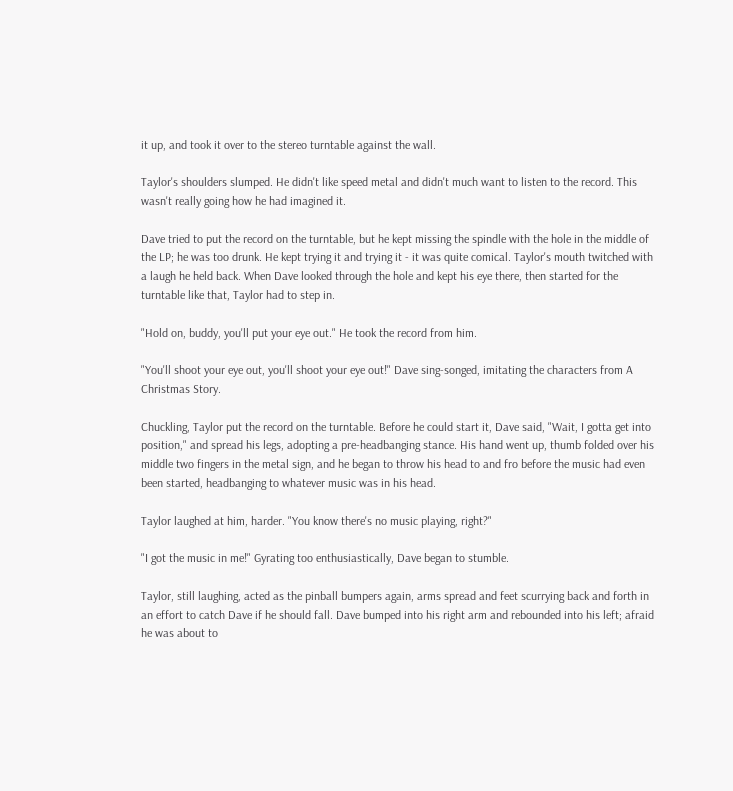it up, and took it over to the stereo turntable against the wall.

Taylor's shoulders slumped. He didn't like speed metal and didn't much want to listen to the record. This wasn't really going how he had imagined it.

Dave tried to put the record on the turntable, but he kept missing the spindle with the hole in the middle of the LP; he was too drunk. He kept trying it and trying it - it was quite comical. Taylor's mouth twitched with a laugh he held back. When Dave looked through the hole and kept his eye there, then started for the turntable like that, Taylor had to step in.

"Hold on, buddy, you'll put your eye out." He took the record from him.

"You'll shoot your eye out, you'll shoot your eye out!" Dave sing-songed, imitating the characters from A Christmas Story.

Chuckling, Taylor put the record on the turntable. Before he could start it, Dave said, "Wait, I gotta get into position," and spread his legs, adopting a pre-headbanging stance. His hand went up, thumb folded over his middle two fingers in the metal sign, and he began to throw his head to and fro before the music had even been started, headbanging to whatever music was in his head.

Taylor laughed at him, harder. "You know there's no music playing, right?"

"I got the music in me!" Gyrating too enthusiastically, Dave began to stumble.

Taylor, still laughing, acted as the pinball bumpers again, arms spread and feet scurrying back and forth in an effort to catch Dave if he should fall. Dave bumped into his right arm and rebounded into his left; afraid he was about to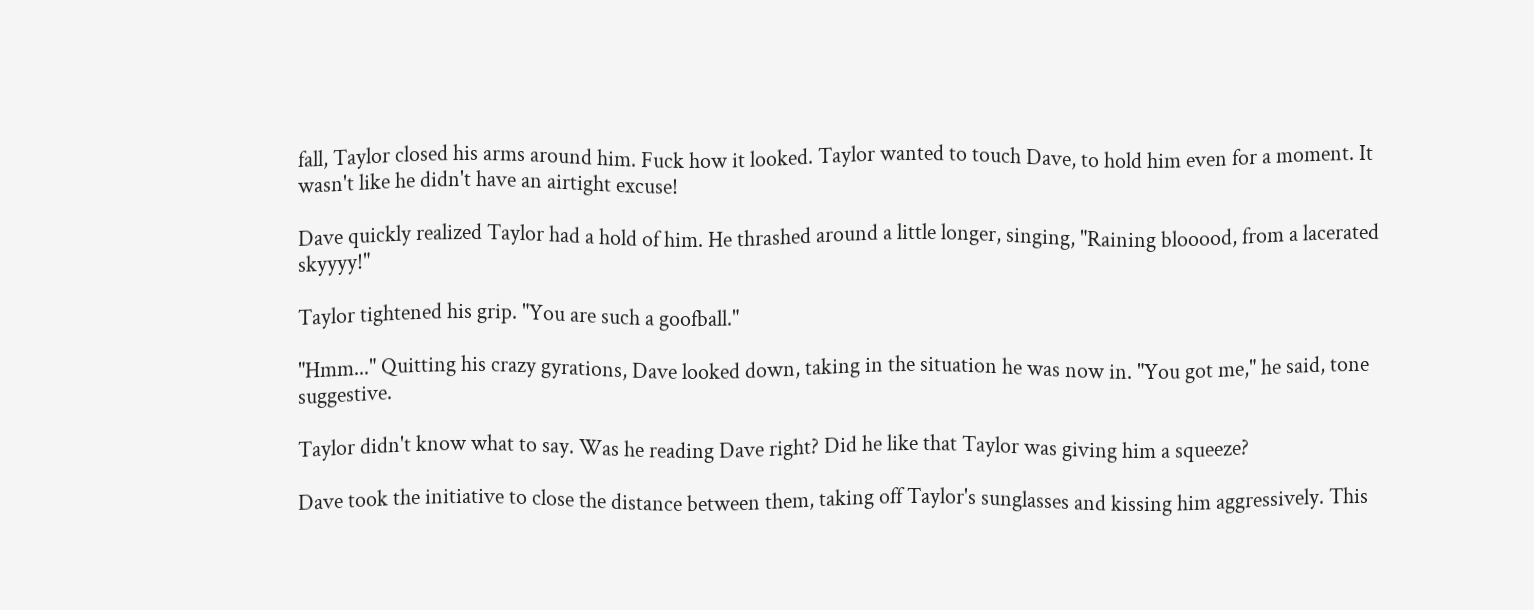fall, Taylor closed his arms around him. Fuck how it looked. Taylor wanted to touch Dave, to hold him even for a moment. It wasn't like he didn't have an airtight excuse!

Dave quickly realized Taylor had a hold of him. He thrashed around a little longer, singing, "Raining blooood, from a lacerated skyyyy!"

Taylor tightened his grip. "You are such a goofball."

"Hmm..." Quitting his crazy gyrations, Dave looked down, taking in the situation he was now in. "You got me," he said, tone suggestive.

Taylor didn't know what to say. Was he reading Dave right? Did he like that Taylor was giving him a squeeze?

Dave took the initiative to close the distance between them, taking off Taylor's sunglasses and kissing him aggressively. This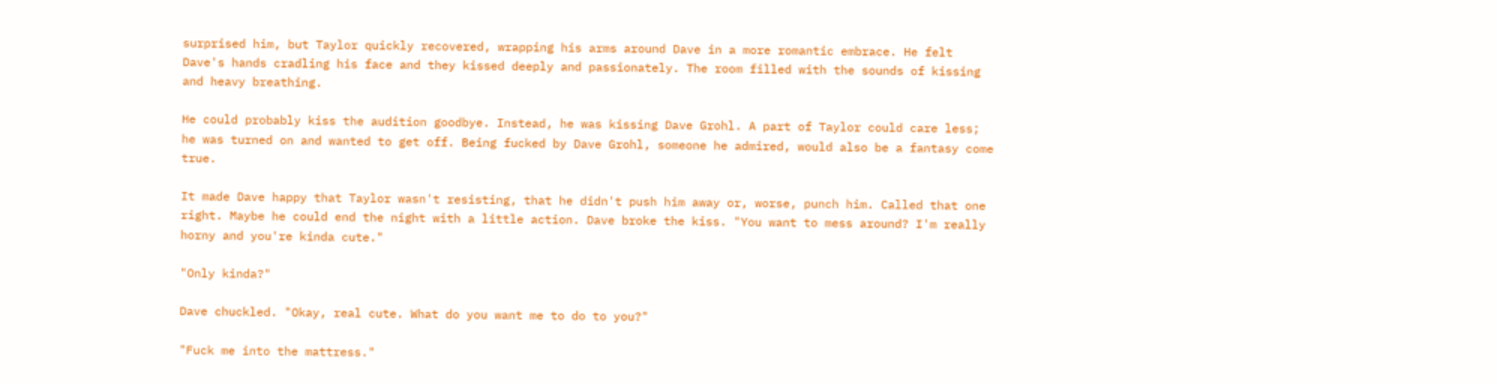surprised him, but Taylor quickly recovered, wrapping his arms around Dave in a more romantic embrace. He felt Dave's hands cradling his face and they kissed deeply and passionately. The room filled with the sounds of kissing and heavy breathing.

He could probably kiss the audition goodbye. Instead, he was kissing Dave Grohl. A part of Taylor could care less; he was turned on and wanted to get off. Being fucked by Dave Grohl, someone he admired, would also be a fantasy come true.

It made Dave happy that Taylor wasn't resisting, that he didn't push him away or, worse, punch him. Called that one right. Maybe he could end the night with a little action. Dave broke the kiss. "You want to mess around? I'm really horny and you're kinda cute."

"Only kinda?"

Dave chuckled. "Okay, real cute. What do you want me to do to you?"

"Fuck me into the mattress."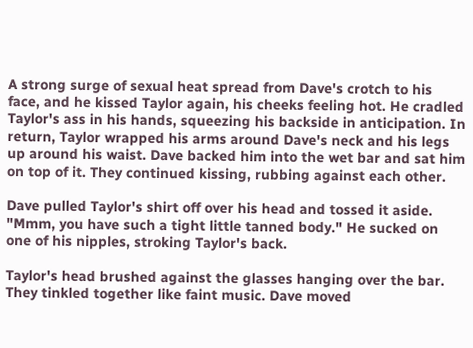A strong surge of sexual heat spread from Dave's crotch to his face, and he kissed Taylor again, his cheeks feeling hot. He cradled Taylor's ass in his hands, squeezing his backside in anticipation. In return, Taylor wrapped his arms around Dave's neck and his legs up around his waist. Dave backed him into the wet bar and sat him on top of it. They continued kissing, rubbing against each other.

Dave pulled Taylor's shirt off over his head and tossed it aside. "Mmm, you have such a tight little tanned body." He sucked on one of his nipples, stroking Taylor's back.

Taylor's head brushed against the glasses hanging over the bar. They tinkled together like faint music. Dave moved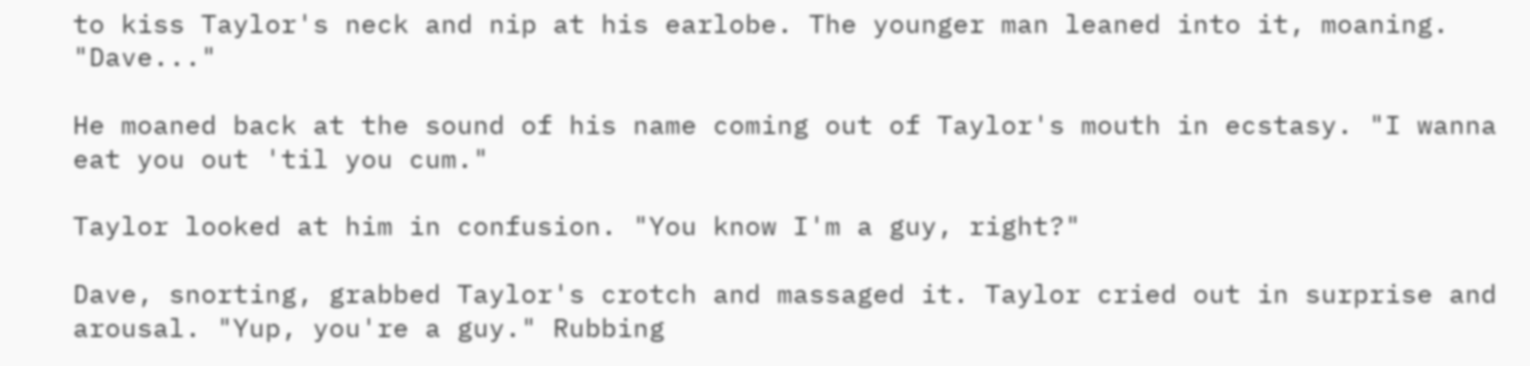to kiss Taylor's neck and nip at his earlobe. The younger man leaned into it, moaning. "Dave..."

He moaned back at the sound of his name coming out of Taylor's mouth in ecstasy. "I wanna eat you out 'til you cum."

Taylor looked at him in confusion. "You know I'm a guy, right?"

Dave, snorting, grabbed Taylor's crotch and massaged it. Taylor cried out in surprise and arousal. "Yup, you're a guy." Rubbing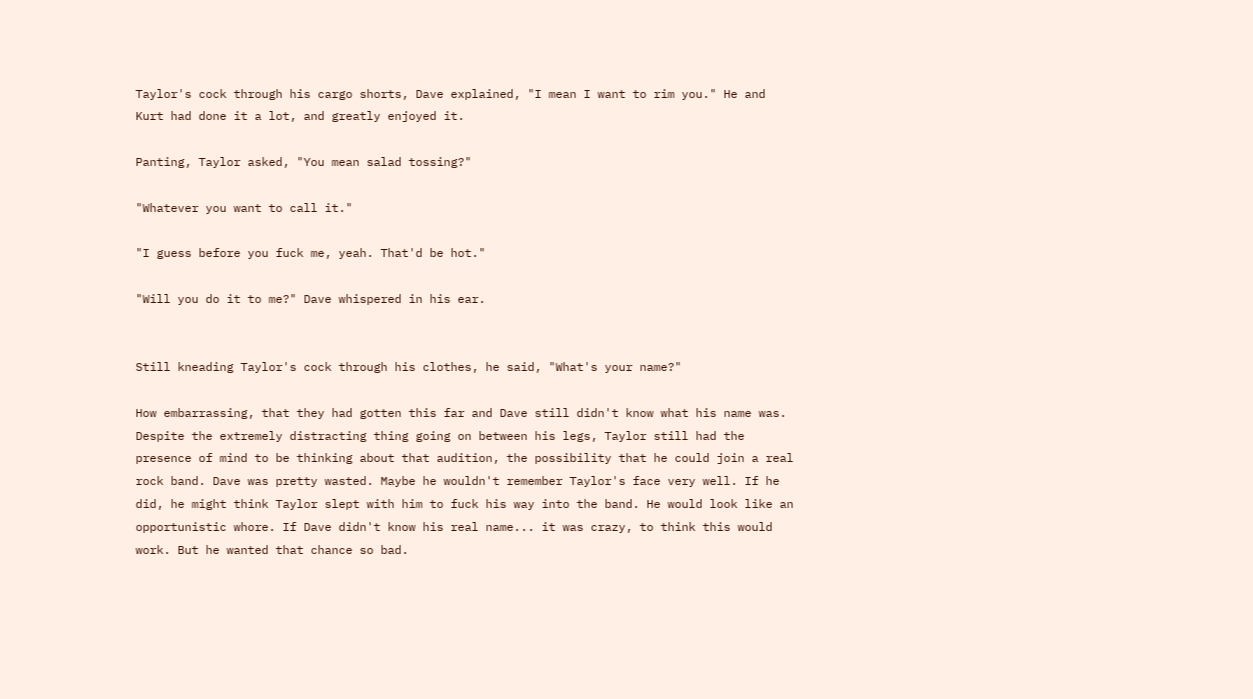Taylor's cock through his cargo shorts, Dave explained, "I mean I want to rim you." He and Kurt had done it a lot, and greatly enjoyed it.

Panting, Taylor asked, "You mean salad tossing?"

"Whatever you want to call it."

"I guess before you fuck me, yeah. That'd be hot."

"Will you do it to me?" Dave whispered in his ear.


Still kneading Taylor's cock through his clothes, he said, "What's your name?"

How embarrassing, that they had gotten this far and Dave still didn't know what his name was. Despite the extremely distracting thing going on between his legs, Taylor still had the presence of mind to be thinking about that audition, the possibility that he could join a real rock band. Dave was pretty wasted. Maybe he wouldn't remember Taylor's face very well. If he did, he might think Taylor slept with him to fuck his way into the band. He would look like an opportunistic whore. If Dave didn't know his real name... it was crazy, to think this would work. But he wanted that chance so bad.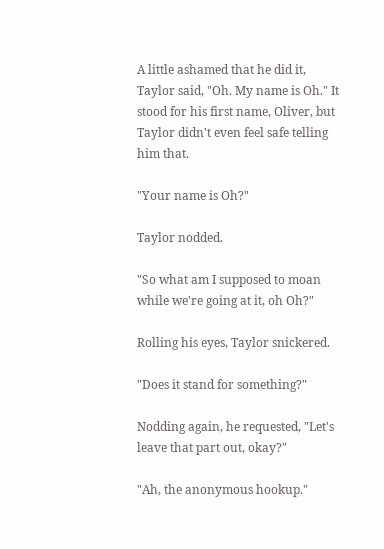A little ashamed that he did it, Taylor said, "Oh. My name is Oh." It stood for his first name, Oliver, but Taylor didn't even feel safe telling him that.

"Your name is Oh?"

Taylor nodded.

"So what am I supposed to moan while we're going at it, oh Oh?"

Rolling his eyes, Taylor snickered.

"Does it stand for something?"

Nodding again, he requested, "Let's leave that part out, okay?"

"Ah, the anonymous hookup."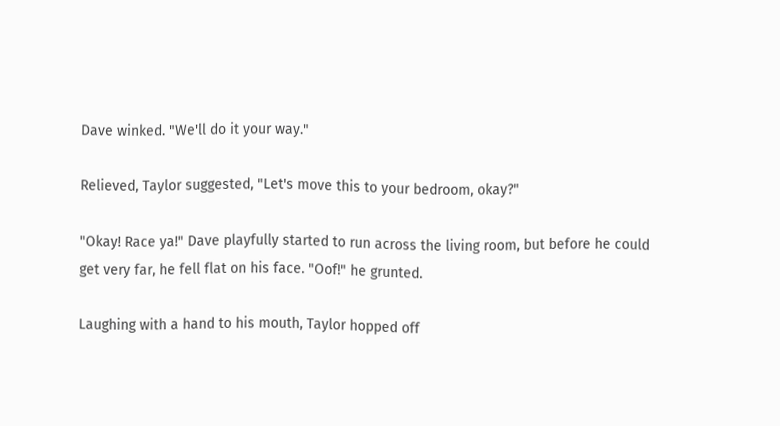Dave winked. "We'll do it your way."

Relieved, Taylor suggested, "Let's move this to your bedroom, okay?"

"Okay! Race ya!" Dave playfully started to run across the living room, but before he could get very far, he fell flat on his face. "Oof!" he grunted.

Laughing with a hand to his mouth, Taylor hopped off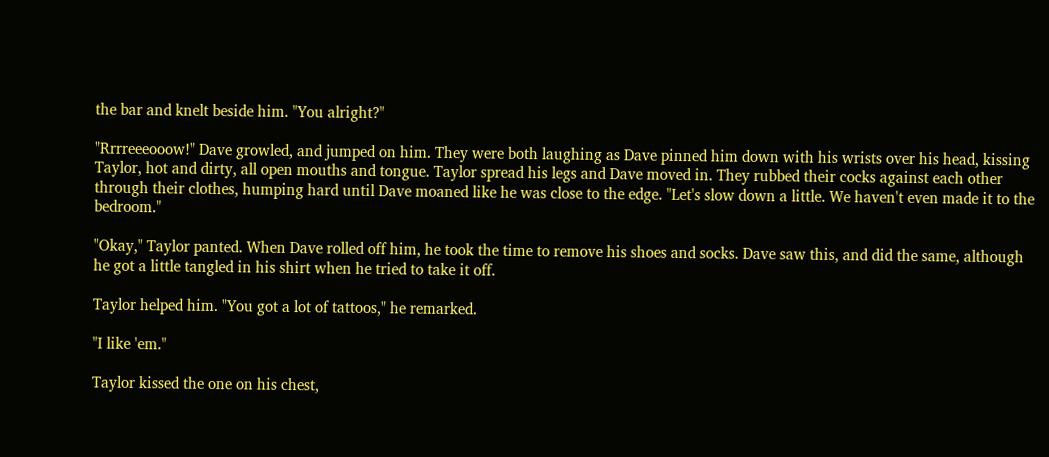the bar and knelt beside him. "You alright?"

"Rrrreeeooow!" Dave growled, and jumped on him. They were both laughing as Dave pinned him down with his wrists over his head, kissing Taylor, hot and dirty, all open mouths and tongue. Taylor spread his legs and Dave moved in. They rubbed their cocks against each other through their clothes, humping hard until Dave moaned like he was close to the edge. "Let's slow down a little. We haven't even made it to the bedroom."

"Okay," Taylor panted. When Dave rolled off him, he took the time to remove his shoes and socks. Dave saw this, and did the same, although he got a little tangled in his shirt when he tried to take it off.

Taylor helped him. "You got a lot of tattoos," he remarked.

"I like 'em."

Taylor kissed the one on his chest,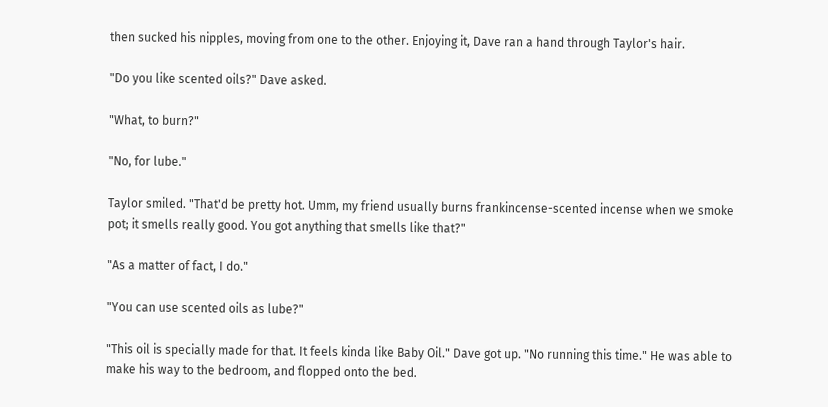then sucked his nipples, moving from one to the other. Enjoying it, Dave ran a hand through Taylor's hair.

"Do you like scented oils?" Dave asked.

"What, to burn?"

"No, for lube."

Taylor smiled. "That'd be pretty hot. Umm, my friend usually burns frankincense-scented incense when we smoke pot; it smells really good. You got anything that smells like that?"

"As a matter of fact, I do."

"You can use scented oils as lube?"

"This oil is specially made for that. It feels kinda like Baby Oil." Dave got up. "No running this time." He was able to make his way to the bedroom, and flopped onto the bed.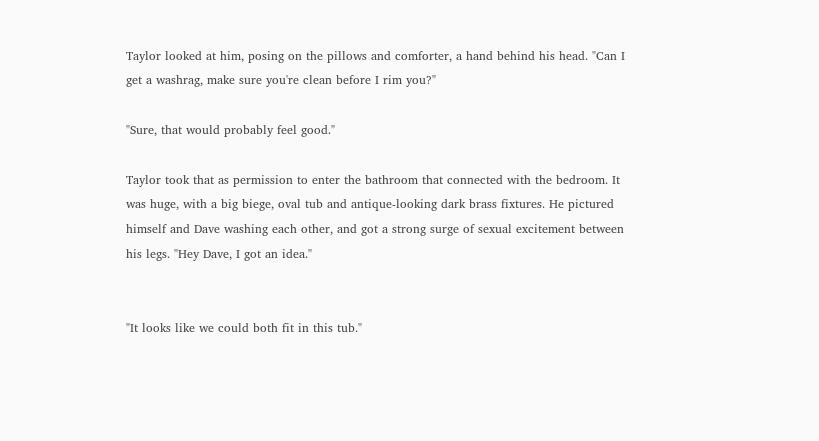Taylor looked at him, posing on the pillows and comforter, a hand behind his head. "Can I get a washrag, make sure you're clean before I rim you?"

"Sure, that would probably feel good."

Taylor took that as permission to enter the bathroom that connected with the bedroom. It was huge, with a big biege, oval tub and antique-looking dark brass fixtures. He pictured himself and Dave washing each other, and got a strong surge of sexual excitement between his legs. "Hey Dave, I got an idea."


"It looks like we could both fit in this tub."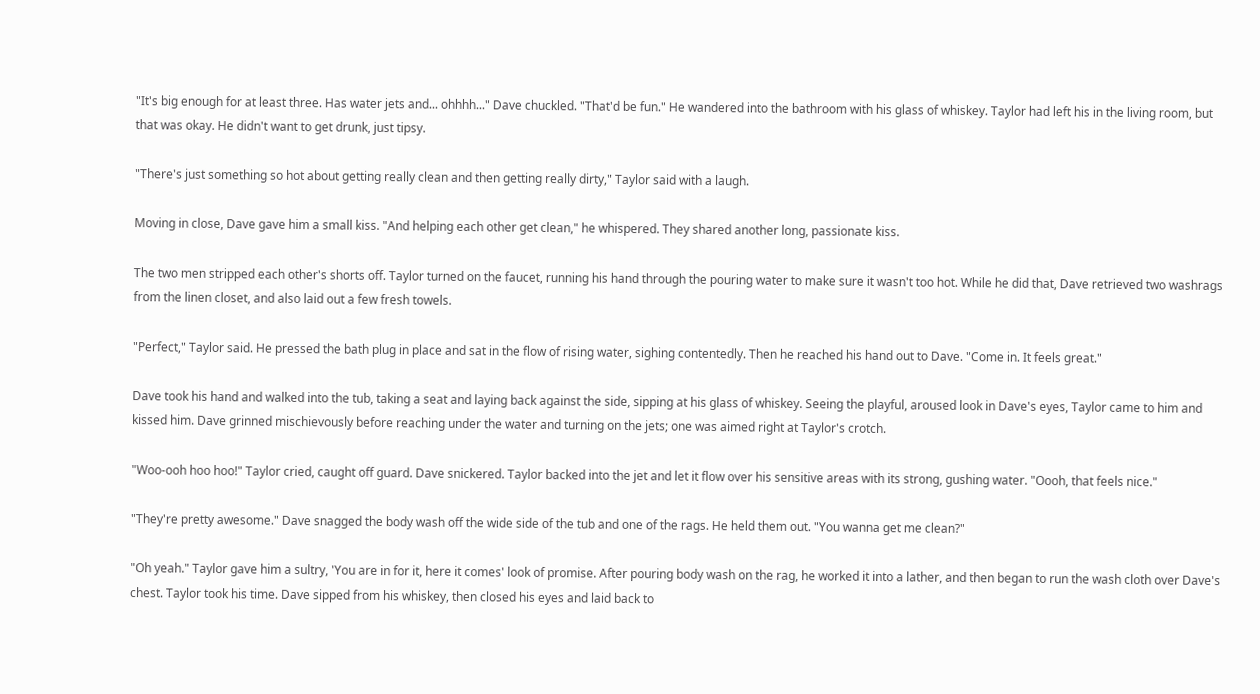"It's big enough for at least three. Has water jets and... ohhhh..." Dave chuckled. "That'd be fun." He wandered into the bathroom with his glass of whiskey. Taylor had left his in the living room, but that was okay. He didn't want to get drunk, just tipsy.

"There's just something so hot about getting really clean and then getting really dirty," Taylor said with a laugh.

Moving in close, Dave gave him a small kiss. "And helping each other get clean," he whispered. They shared another long, passionate kiss.

The two men stripped each other's shorts off. Taylor turned on the faucet, running his hand through the pouring water to make sure it wasn't too hot. While he did that, Dave retrieved two washrags from the linen closet, and also laid out a few fresh towels.

"Perfect," Taylor said. He pressed the bath plug in place and sat in the flow of rising water, sighing contentedly. Then he reached his hand out to Dave. "Come in. It feels great."

Dave took his hand and walked into the tub, taking a seat and laying back against the side, sipping at his glass of whiskey. Seeing the playful, aroused look in Dave's eyes, Taylor came to him and kissed him. Dave grinned mischievously before reaching under the water and turning on the jets; one was aimed right at Taylor's crotch.

"Woo-ooh hoo hoo!" Taylor cried, caught off guard. Dave snickered. Taylor backed into the jet and let it flow over his sensitive areas with its strong, gushing water. "Oooh, that feels nice."

"They're pretty awesome." Dave snagged the body wash off the wide side of the tub and one of the rags. He held them out. "You wanna get me clean?"

"Oh yeah." Taylor gave him a sultry, 'You are in for it, here it comes' look of promise. After pouring body wash on the rag, he worked it into a lather, and then began to run the wash cloth over Dave's chest. Taylor took his time. Dave sipped from his whiskey, then closed his eyes and laid back to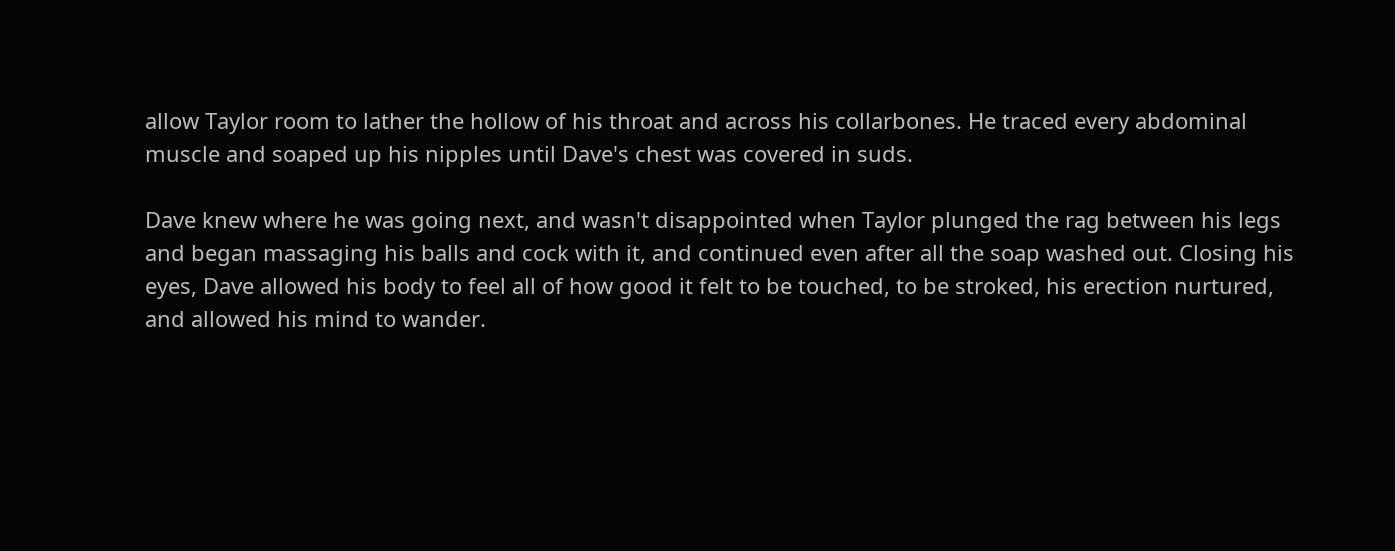allow Taylor room to lather the hollow of his throat and across his collarbones. He traced every abdominal muscle and soaped up his nipples until Dave's chest was covered in suds.

Dave knew where he was going next, and wasn't disappointed when Taylor plunged the rag between his legs and began massaging his balls and cock with it, and continued even after all the soap washed out. Closing his eyes, Dave allowed his body to feel all of how good it felt to be touched, to be stroked, his erection nurtured, and allowed his mind to wander.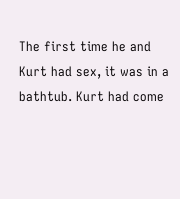The first time he and Kurt had sex, it was in a bathtub. Kurt had come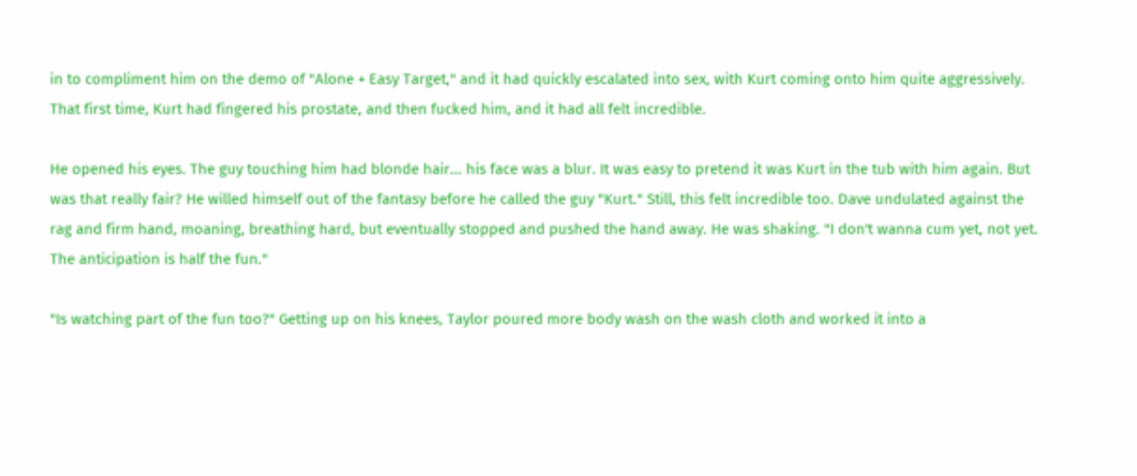in to compliment him on the demo of "Alone + Easy Target," and it had quickly escalated into sex, with Kurt coming onto him quite aggressively. That first time, Kurt had fingered his prostate, and then fucked him, and it had all felt incredible.

He opened his eyes. The guy touching him had blonde hair... his face was a blur. It was easy to pretend it was Kurt in the tub with him again. But was that really fair? He willed himself out of the fantasy before he called the guy "Kurt." Still, this felt incredible too. Dave undulated against the rag and firm hand, moaning, breathing hard, but eventually stopped and pushed the hand away. He was shaking. "I don't wanna cum yet, not yet. The anticipation is half the fun."

"Is watching part of the fun too?" Getting up on his knees, Taylor poured more body wash on the wash cloth and worked it into a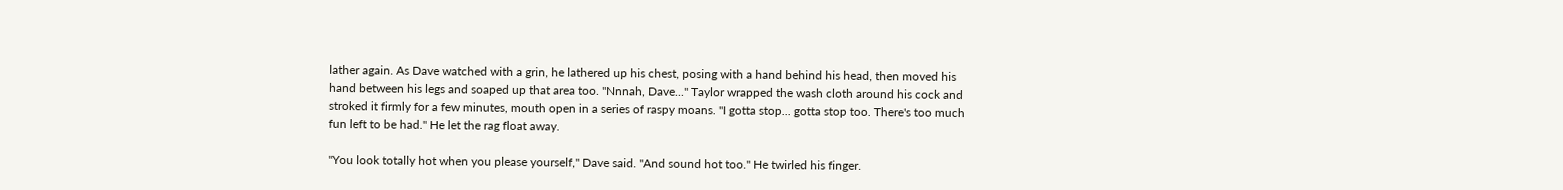lather again. As Dave watched with a grin, he lathered up his chest, posing with a hand behind his head, then moved his hand between his legs and soaped up that area too. "Nnnah, Dave..." Taylor wrapped the wash cloth around his cock and stroked it firmly for a few minutes, mouth open in a series of raspy moans. "I gotta stop... gotta stop too. There's too much fun left to be had." He let the rag float away.

"You look totally hot when you please yourself," Dave said. "And sound hot too." He twirled his finger.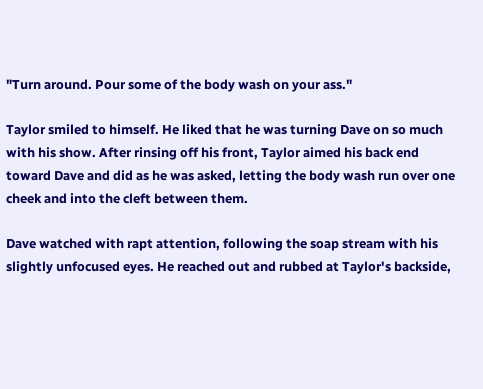"Turn around. Pour some of the body wash on your ass."

Taylor smiled to himself. He liked that he was turning Dave on so much with his show. After rinsing off his front, Taylor aimed his back end toward Dave and did as he was asked, letting the body wash run over one cheek and into the cleft between them.

Dave watched with rapt attention, following the soap stream with his slightly unfocused eyes. He reached out and rubbed at Taylor's backside,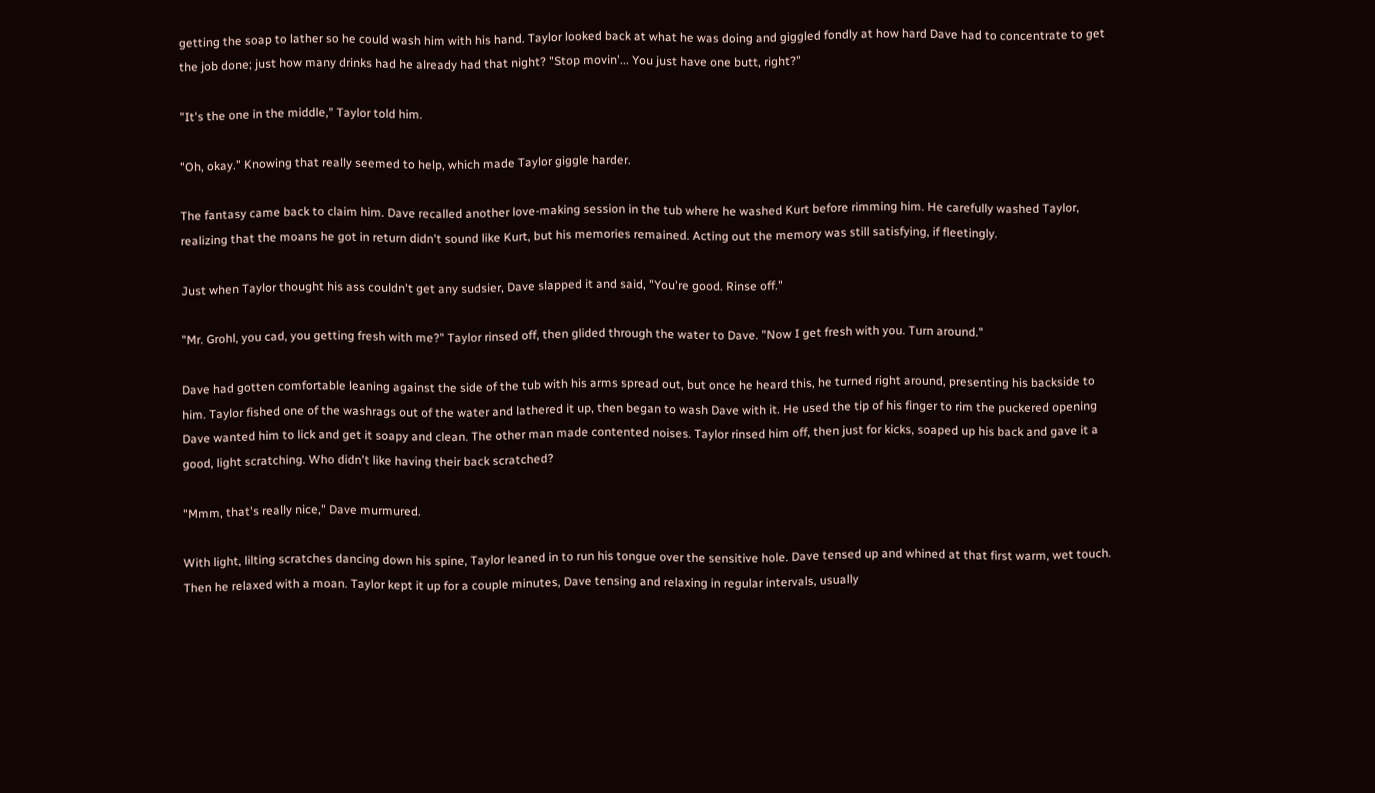getting the soap to lather so he could wash him with his hand. Taylor looked back at what he was doing and giggled fondly at how hard Dave had to concentrate to get the job done; just how many drinks had he already had that night? "Stop movin'... You just have one butt, right?"

"It's the one in the middle," Taylor told him.

"Oh, okay." Knowing that really seemed to help, which made Taylor giggle harder.

The fantasy came back to claim him. Dave recalled another love-making session in the tub where he washed Kurt before rimming him. He carefully washed Taylor, realizing that the moans he got in return didn't sound like Kurt, but his memories remained. Acting out the memory was still satisfying, if fleetingly.

Just when Taylor thought his ass couldn't get any sudsier, Dave slapped it and said, "You're good. Rinse off."

"Mr. Grohl, you cad, you getting fresh with me?" Taylor rinsed off, then glided through the water to Dave. "Now I get fresh with you. Turn around."

Dave had gotten comfortable leaning against the side of the tub with his arms spread out, but once he heard this, he turned right around, presenting his backside to him. Taylor fished one of the washrags out of the water and lathered it up, then began to wash Dave with it. He used the tip of his finger to rim the puckered opening Dave wanted him to lick and get it soapy and clean. The other man made contented noises. Taylor rinsed him off, then just for kicks, soaped up his back and gave it a good, light scratching. Who didn't like having their back scratched?

"Mmm, that's really nice," Dave murmured.

With light, lilting scratches dancing down his spine, Taylor leaned in to run his tongue over the sensitive hole. Dave tensed up and whined at that first warm, wet touch. Then he relaxed with a moan. Taylor kept it up for a couple minutes, Dave tensing and relaxing in regular intervals, usually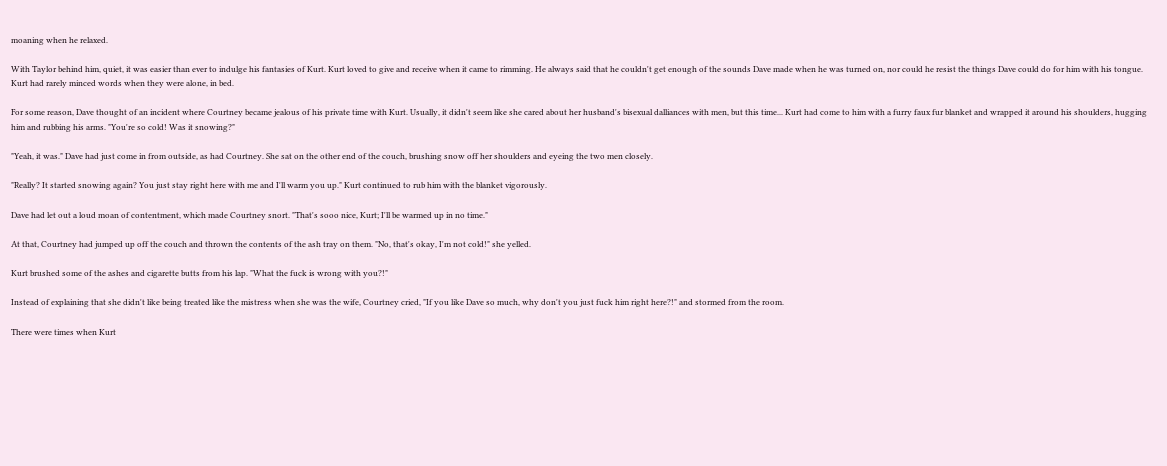moaning when he relaxed.

With Taylor behind him, quiet, it was easier than ever to indulge his fantasies of Kurt. Kurt loved to give and receive when it came to rimming. He always said that he couldn't get enough of the sounds Dave made when he was turned on, nor could he resist the things Dave could do for him with his tongue. Kurt had rarely minced words when they were alone, in bed.

For some reason, Dave thought of an incident where Courtney became jealous of his private time with Kurt. Usually, it didn't seem like she cared about her husband's bisexual dalliances with men, but this time... Kurt had come to him with a furry faux fur blanket and wrapped it around his shoulders, hugging him and rubbing his arms. "You're so cold! Was it snowing?"

"Yeah, it was." Dave had just come in from outside, as had Courtney. She sat on the other end of the couch, brushing snow off her shoulders and eyeing the two men closely.

"Really? It started snowing again? You just stay right here with me and I'll warm you up." Kurt continued to rub him with the blanket vigorously.

Dave had let out a loud moan of contentment, which made Courtney snort. "That's sooo nice, Kurt; I'll be warmed up in no time."

At that, Courtney had jumped up off the couch and thrown the contents of the ash tray on them. "No, that's okay, I'm not cold!" she yelled.

Kurt brushed some of the ashes and cigarette butts from his lap. "What the fuck is wrong with you?!"

Instead of explaining that she didn't like being treated like the mistress when she was the wife, Courtney cried, "If you like Dave so much, why don't you just fuck him right here?!" and stormed from the room.

There were times when Kurt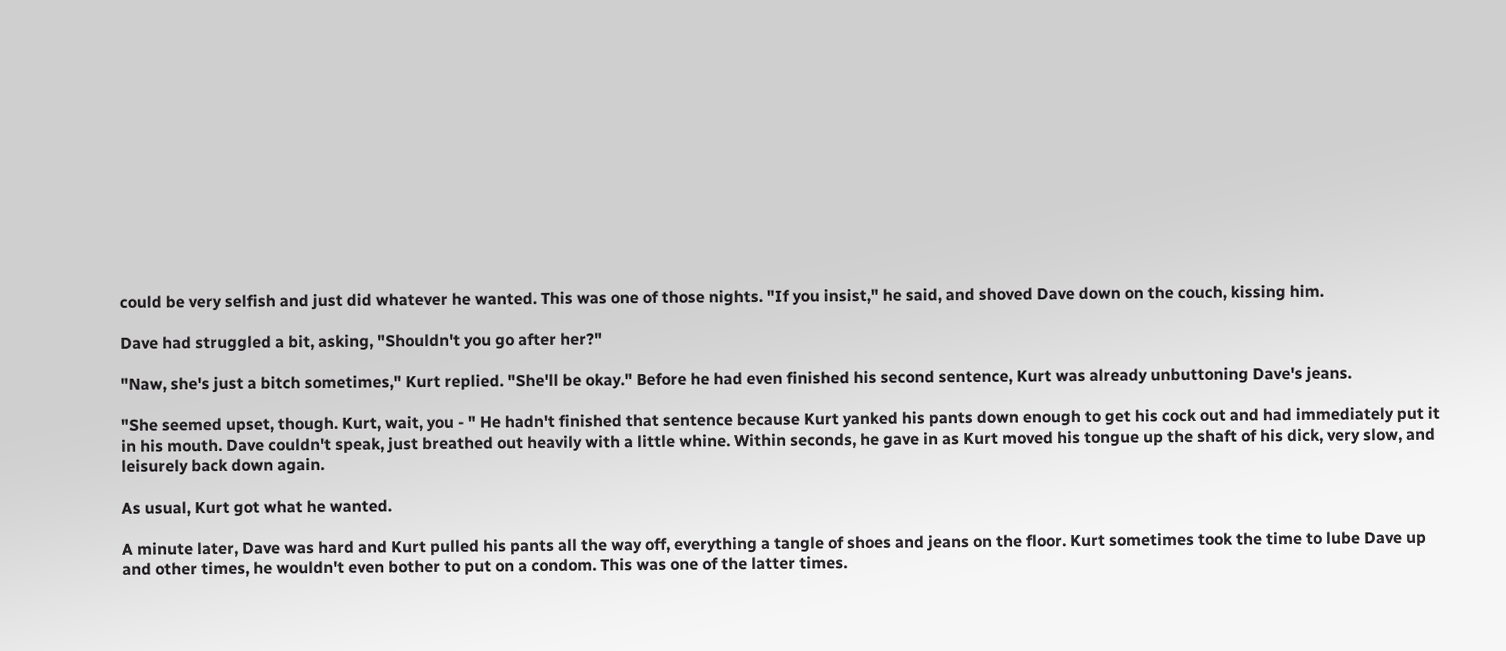could be very selfish and just did whatever he wanted. This was one of those nights. "If you insist," he said, and shoved Dave down on the couch, kissing him.

Dave had struggled a bit, asking, "Shouldn't you go after her?"

"Naw, she's just a bitch sometimes," Kurt replied. "She'll be okay." Before he had even finished his second sentence, Kurt was already unbuttoning Dave's jeans.

"She seemed upset, though. Kurt, wait, you - " He hadn't finished that sentence because Kurt yanked his pants down enough to get his cock out and had immediately put it in his mouth. Dave couldn't speak, just breathed out heavily with a little whine. Within seconds, he gave in as Kurt moved his tongue up the shaft of his dick, very slow, and leisurely back down again.

As usual, Kurt got what he wanted.

A minute later, Dave was hard and Kurt pulled his pants all the way off, everything a tangle of shoes and jeans on the floor. Kurt sometimes took the time to lube Dave up and other times, he wouldn't even bother to put on a condom. This was one of the latter times.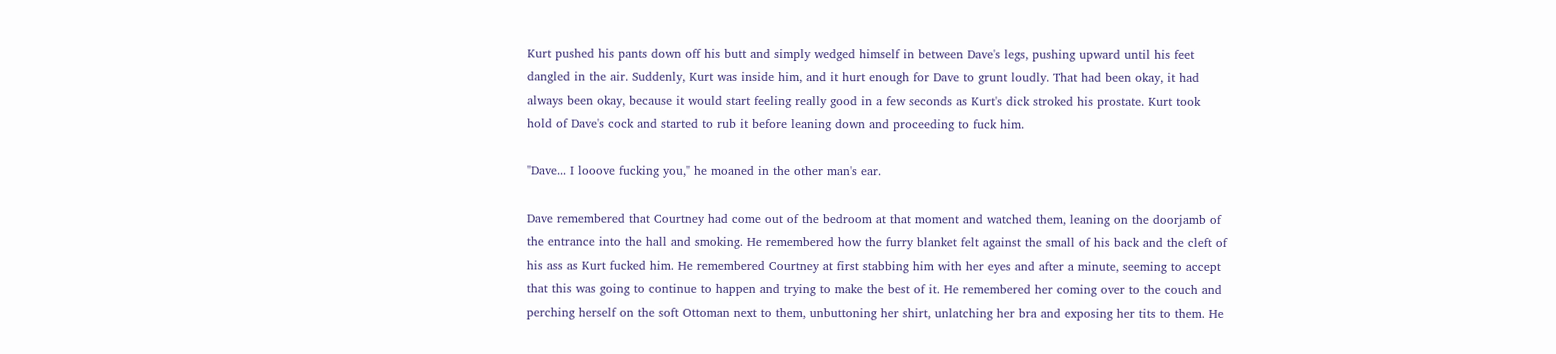Kurt pushed his pants down off his butt and simply wedged himself in between Dave's legs, pushing upward until his feet dangled in the air. Suddenly, Kurt was inside him, and it hurt enough for Dave to grunt loudly. That had been okay, it had always been okay, because it would start feeling really good in a few seconds as Kurt's dick stroked his prostate. Kurt took hold of Dave's cock and started to rub it before leaning down and proceeding to fuck him.

"Dave... I looove fucking you," he moaned in the other man's ear.

Dave remembered that Courtney had come out of the bedroom at that moment and watched them, leaning on the doorjamb of the entrance into the hall and smoking. He remembered how the furry blanket felt against the small of his back and the cleft of his ass as Kurt fucked him. He remembered Courtney at first stabbing him with her eyes and after a minute, seeming to accept that this was going to continue to happen and trying to make the best of it. He remembered her coming over to the couch and perching herself on the soft Ottoman next to them, unbuttoning her shirt, unlatching her bra and exposing her tits to them. He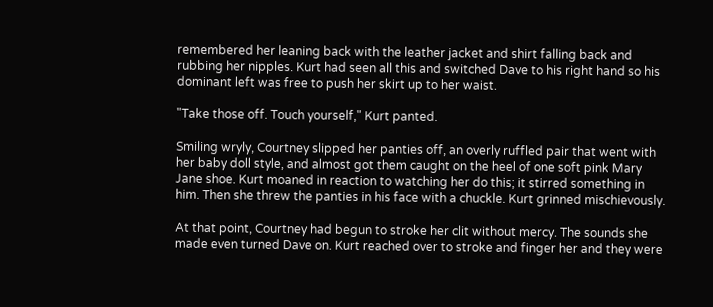remembered her leaning back with the leather jacket and shirt falling back and rubbing her nipples. Kurt had seen all this and switched Dave to his right hand so his dominant left was free to push her skirt up to her waist.

"Take those off. Touch yourself," Kurt panted.

Smiling wryly, Courtney slipped her panties off, an overly ruffled pair that went with her baby doll style, and almost got them caught on the heel of one soft pink Mary Jane shoe. Kurt moaned in reaction to watching her do this; it stirred something in him. Then she threw the panties in his face with a chuckle. Kurt grinned mischievously.

At that point, Courtney had begun to stroke her clit without mercy. The sounds she made even turned Dave on. Kurt reached over to stroke and finger her and they were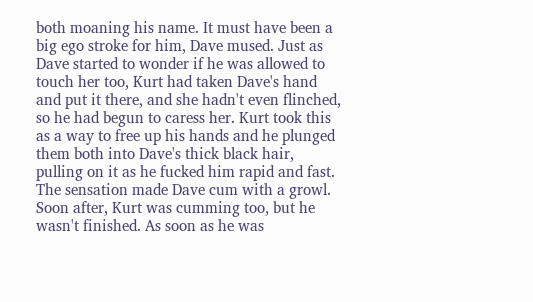both moaning his name. It must have been a big ego stroke for him, Dave mused. Just as Dave started to wonder if he was allowed to touch her too, Kurt had taken Dave's hand and put it there, and she hadn't even flinched, so he had begun to caress her. Kurt took this as a way to free up his hands and he plunged them both into Dave's thick black hair, pulling on it as he fucked him rapid and fast. The sensation made Dave cum with a growl. Soon after, Kurt was cumming too, but he wasn't finished. As soon as he was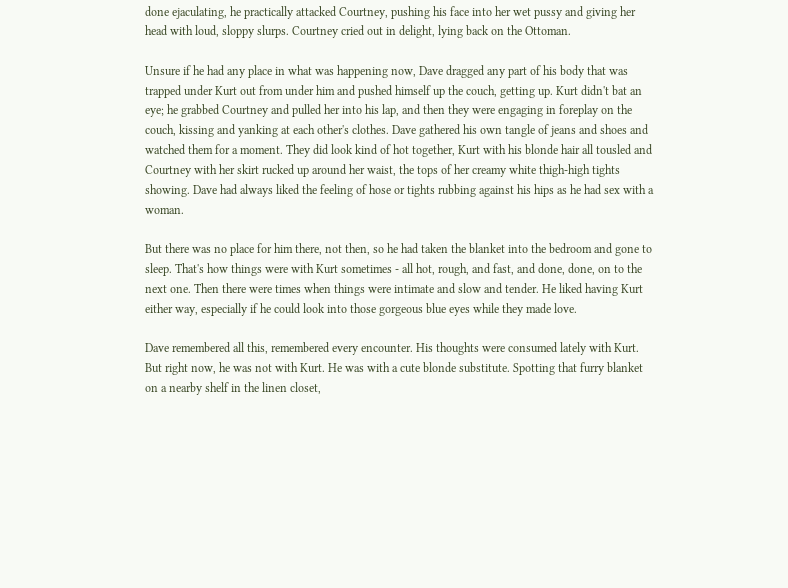done ejaculating, he practically attacked Courtney, pushing his face into her wet pussy and giving her head with loud, sloppy slurps. Courtney cried out in delight, lying back on the Ottoman.

Unsure if he had any place in what was happening now, Dave dragged any part of his body that was trapped under Kurt out from under him and pushed himself up the couch, getting up. Kurt didn't bat an eye; he grabbed Courtney and pulled her into his lap, and then they were engaging in foreplay on the couch, kissing and yanking at each other's clothes. Dave gathered his own tangle of jeans and shoes and watched them for a moment. They did look kind of hot together, Kurt with his blonde hair all tousled and Courtney with her skirt rucked up around her waist, the tops of her creamy white thigh-high tights showing. Dave had always liked the feeling of hose or tights rubbing against his hips as he had sex with a woman.

But there was no place for him there, not then, so he had taken the blanket into the bedroom and gone to sleep. That's how things were with Kurt sometimes - all hot, rough, and fast, and done, done, on to the next one. Then there were times when things were intimate and slow and tender. He liked having Kurt either way, especially if he could look into those gorgeous blue eyes while they made love.

Dave remembered all this, remembered every encounter. His thoughts were consumed lately with Kurt. But right now, he was not with Kurt. He was with a cute blonde substitute. Spotting that furry blanket on a nearby shelf in the linen closet,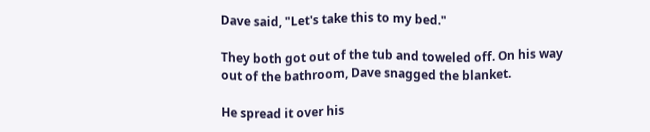Dave said, "Let's take this to my bed."

They both got out of the tub and toweled off. On his way out of the bathroom, Dave snagged the blanket.

He spread it over his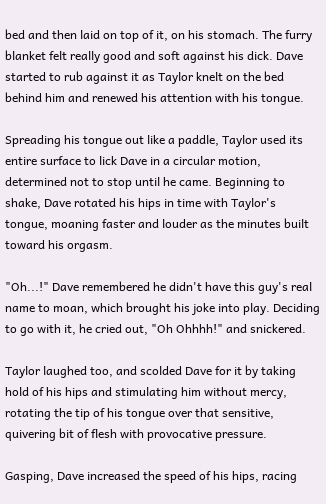bed and then laid on top of it, on his stomach. The furry blanket felt really good and soft against his dick. Dave started to rub against it as Taylor knelt on the bed behind him and renewed his attention with his tongue.

Spreading his tongue out like a paddle, Taylor used its entire surface to lick Dave in a circular motion, determined not to stop until he came. Beginning to shake, Dave rotated his hips in time with Taylor's tongue, moaning faster and louder as the minutes built toward his orgasm.

"Oh...!" Dave remembered he didn't have this guy's real name to moan, which brought his joke into play. Deciding to go with it, he cried out, "Oh Ohhhh!" and snickered.

Taylor laughed too, and scolded Dave for it by taking hold of his hips and stimulating him without mercy, rotating the tip of his tongue over that sensitive, quivering bit of flesh with provocative pressure.

Gasping, Dave increased the speed of his hips, racing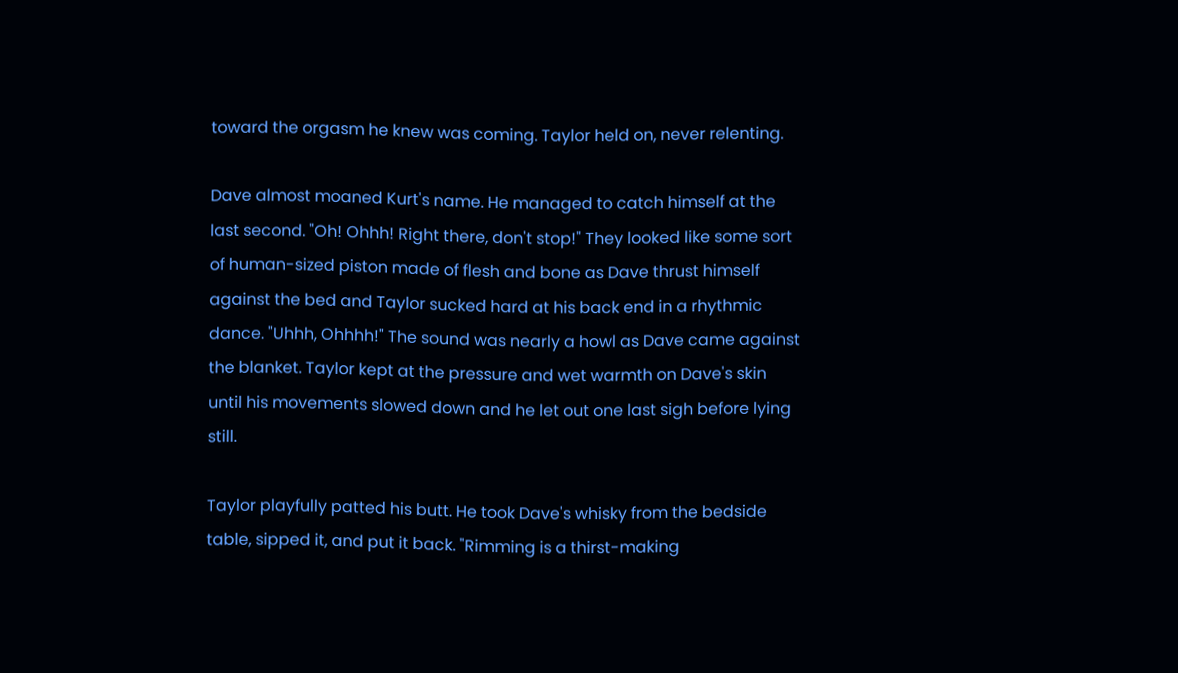toward the orgasm he knew was coming. Taylor held on, never relenting.

Dave almost moaned Kurt's name. He managed to catch himself at the last second. "Oh! Ohhh! Right there, don't stop!" They looked like some sort of human-sized piston made of flesh and bone as Dave thrust himself against the bed and Taylor sucked hard at his back end in a rhythmic dance. "Uhhh, Ohhhh!" The sound was nearly a howl as Dave came against the blanket. Taylor kept at the pressure and wet warmth on Dave's skin until his movements slowed down and he let out one last sigh before lying still.

Taylor playfully patted his butt. He took Dave's whisky from the bedside table, sipped it, and put it back. "Rimming is a thirst-making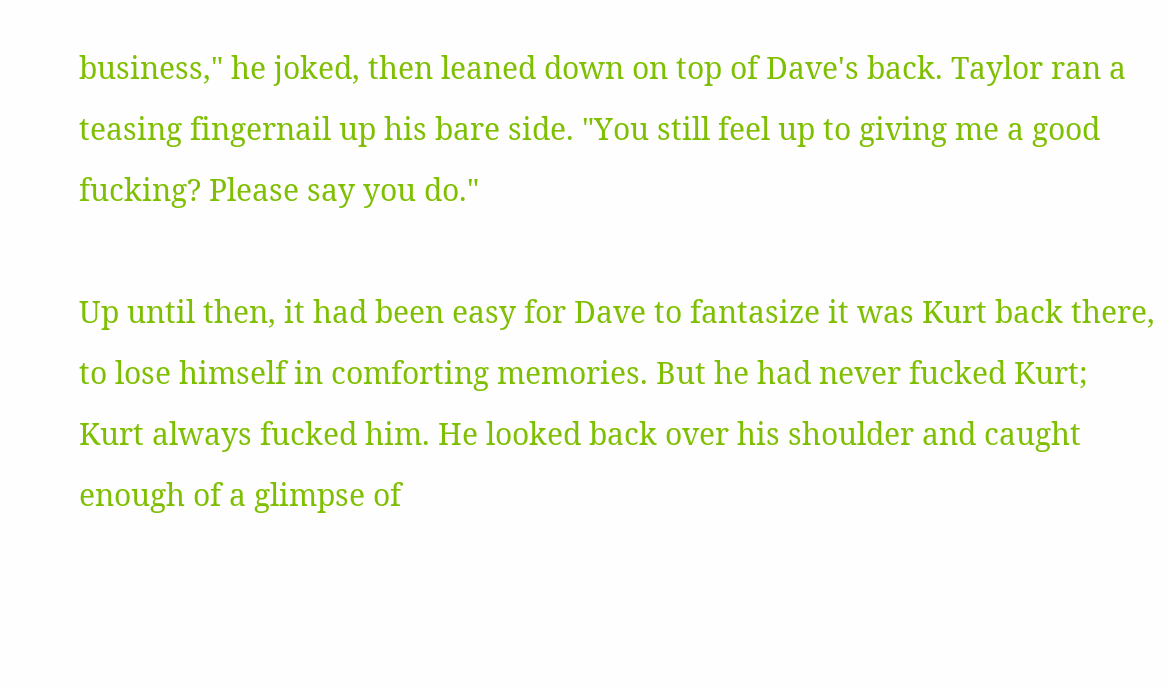business," he joked, then leaned down on top of Dave's back. Taylor ran a teasing fingernail up his bare side. "You still feel up to giving me a good fucking? Please say you do."

Up until then, it had been easy for Dave to fantasize it was Kurt back there, to lose himself in comforting memories. But he had never fucked Kurt; Kurt always fucked him. He looked back over his shoulder and caught enough of a glimpse of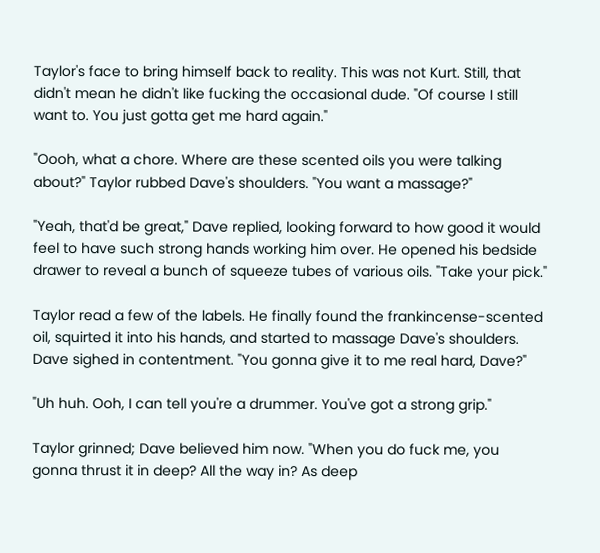Taylor's face to bring himself back to reality. This was not Kurt. Still, that didn't mean he didn't like fucking the occasional dude. "Of course I still want to. You just gotta get me hard again."

"Oooh, what a chore. Where are these scented oils you were talking about?" Taylor rubbed Dave's shoulders. "You want a massage?"

"Yeah, that'd be great," Dave replied, looking forward to how good it would feel to have such strong hands working him over. He opened his bedside drawer to reveal a bunch of squeeze tubes of various oils. "Take your pick."

Taylor read a few of the labels. He finally found the frankincense-scented oil, squirted it into his hands, and started to massage Dave's shoulders. Dave sighed in contentment. "You gonna give it to me real hard, Dave?"

"Uh huh. Ooh, I can tell you're a drummer. You've got a strong grip."

Taylor grinned; Dave believed him now. "When you do fuck me, you gonna thrust it in deep? All the way in? As deep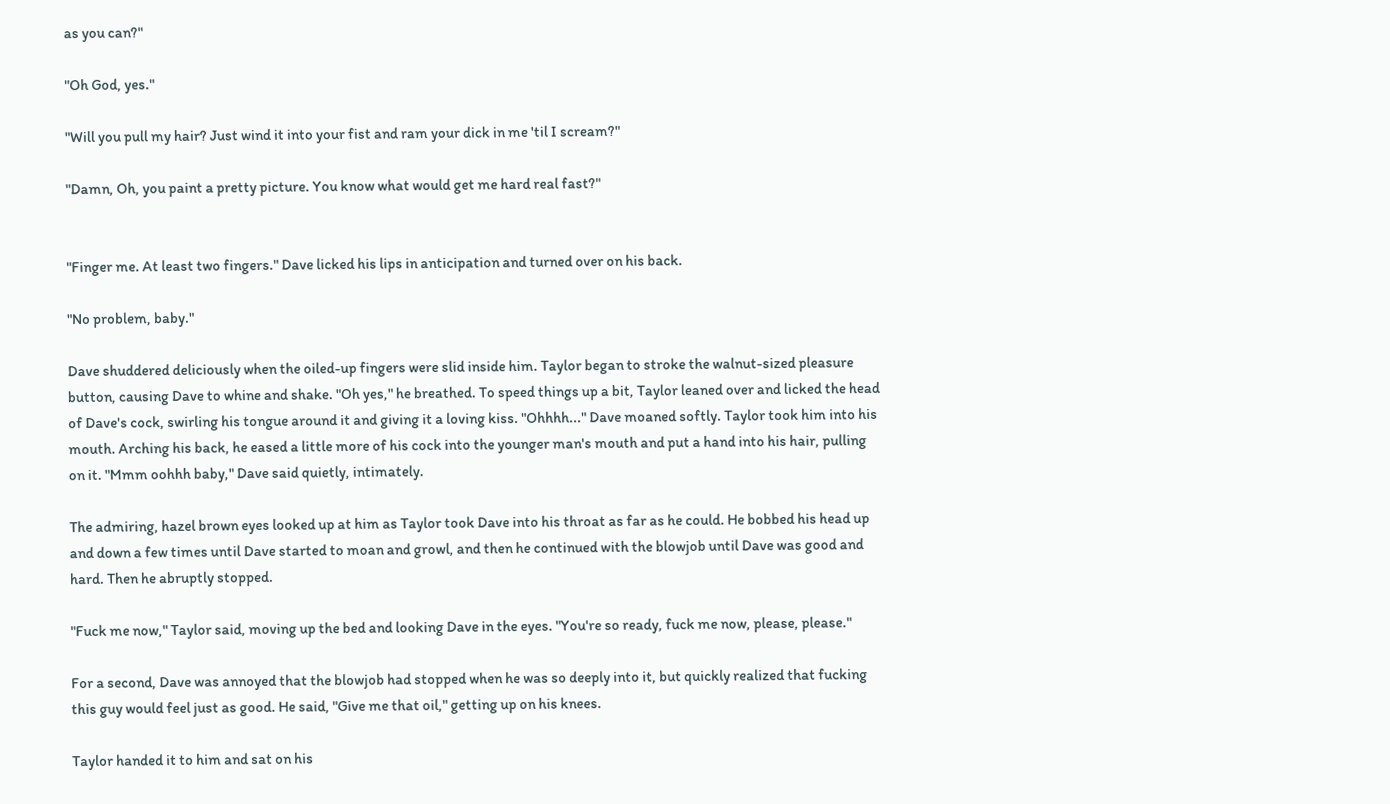as you can?"

"Oh God, yes."

"Will you pull my hair? Just wind it into your fist and ram your dick in me 'til I scream?"

"Damn, Oh, you paint a pretty picture. You know what would get me hard real fast?"


"Finger me. At least two fingers." Dave licked his lips in anticipation and turned over on his back.

"No problem, baby."

Dave shuddered deliciously when the oiled-up fingers were slid inside him. Taylor began to stroke the walnut-sized pleasure button, causing Dave to whine and shake. "Oh yes," he breathed. To speed things up a bit, Taylor leaned over and licked the head of Dave's cock, swirling his tongue around it and giving it a loving kiss. "Ohhhh..." Dave moaned softly. Taylor took him into his mouth. Arching his back, he eased a little more of his cock into the younger man's mouth and put a hand into his hair, pulling on it. "Mmm oohhh baby," Dave said quietly, intimately.

The admiring, hazel brown eyes looked up at him as Taylor took Dave into his throat as far as he could. He bobbed his head up and down a few times until Dave started to moan and growl, and then he continued with the blowjob until Dave was good and hard. Then he abruptly stopped.

"Fuck me now," Taylor said, moving up the bed and looking Dave in the eyes. "You're so ready, fuck me now, please, please."

For a second, Dave was annoyed that the blowjob had stopped when he was so deeply into it, but quickly realized that fucking this guy would feel just as good. He said, "Give me that oil," getting up on his knees.

Taylor handed it to him and sat on his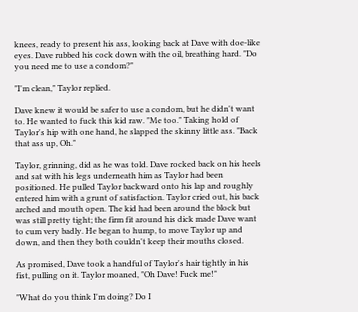knees, ready to present his ass, looking back at Dave with doe-like eyes. Dave rubbed his cock down with the oil, breathing hard. "Do you need me to use a condom?"

"I'm clean," Taylor replied.

Dave knew it would be safer to use a condom, but he didn't want to. He wanted to fuck this kid raw. "Me too." Taking hold of Taylor's hip with one hand, he slapped the skinny little ass. "Back that ass up, Oh."

Taylor, grinning, did as he was told. Dave rocked back on his heels and sat with his legs underneath him as Taylor had been positioned. He pulled Taylor backward onto his lap and roughly entered him with a grunt of satisfaction. Taylor cried out, his back arched and mouth open. The kid had been around the block but was still pretty tight; the firm fit around his dick made Dave want to cum very badly. He began to hump, to move Taylor up and down, and then they both couldn't keep their mouths closed.

As promised, Dave took a handful of Taylor's hair tightly in his fist, pulling on it. Taylor moaned, "Oh Dave! Fuck me!"

"What do you think I'm doing? Do I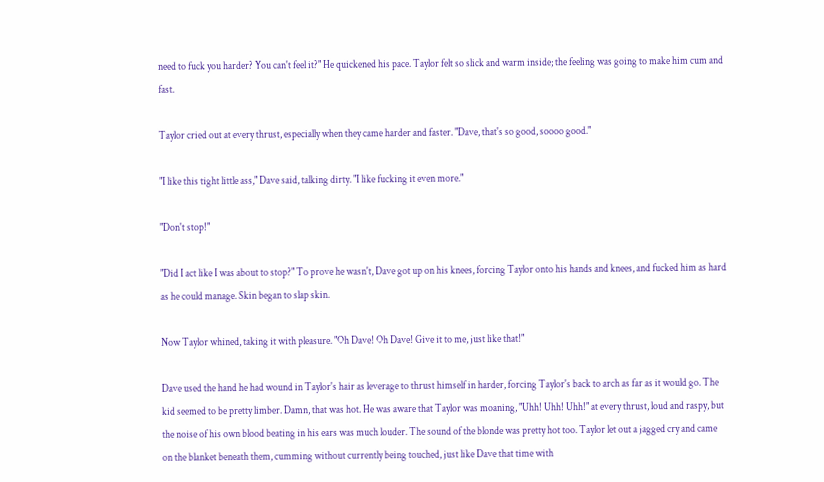need to fuck you harder? You can't feel it?" He quickened his pace. Taylor felt so slick and warm inside; the feeling was going to make him cum and fast.

Taylor cried out at every thrust, especially when they came harder and faster. "Dave, that's so good, soooo good."

"I like this tight little ass," Dave said, talking dirty. "I like fucking it even more."

"Don't stop!"

"Did I act like I was about to stop?" To prove he wasn't, Dave got up on his knees, forcing Taylor onto his hands and knees, and fucked him as hard as he could manage. Skin began to slap skin.

Now Taylor whined, taking it with pleasure. "Oh Dave! Oh Dave! Give it to me, just like that!"

Dave used the hand he had wound in Taylor's hair as leverage to thrust himself in harder, forcing Taylor's back to arch as far as it would go. The kid seemed to be pretty limber. Damn, that was hot. He was aware that Taylor was moaning, "Uhh! Uhh! Uhh!" at every thrust, loud and raspy, but the noise of his own blood beating in his ears was much louder. The sound of the blonde was pretty hot too. Taylor let out a jagged cry and came on the blanket beneath them, cumming without currently being touched, just like Dave that time with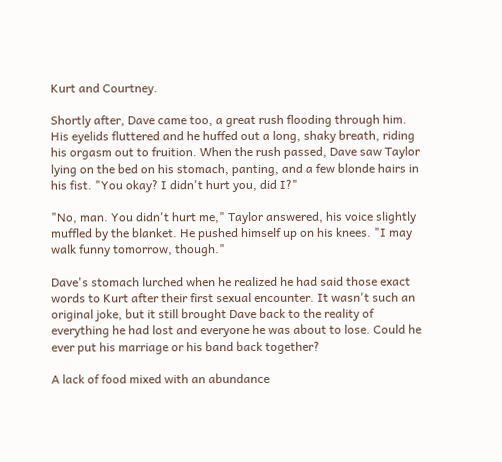Kurt and Courtney.

Shortly after, Dave came too, a great rush flooding through him. His eyelids fluttered and he huffed out a long, shaky breath, riding his orgasm out to fruition. When the rush passed, Dave saw Taylor lying on the bed on his stomach, panting, and a few blonde hairs in his fist. "You okay? I didn't hurt you, did I?"

"No, man. You didn't hurt me," Taylor answered, his voice slightly muffled by the blanket. He pushed himself up on his knees. "I may walk funny tomorrow, though."

Dave's stomach lurched when he realized he had said those exact words to Kurt after their first sexual encounter. It wasn't such an original joke, but it still brought Dave back to the reality of everything he had lost and everyone he was about to lose. Could he ever put his marriage or his band back together?

A lack of food mixed with an abundance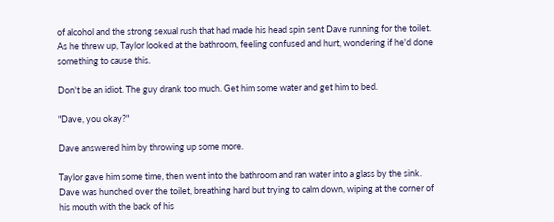of alcohol and the strong sexual rush that had made his head spin sent Dave running for the toilet. As he threw up, Taylor looked at the bathroom, feeling confused and hurt, wondering if he'd done something to cause this.

Don't be an idiot. The guy drank too much. Get him some water and get him to bed.

"Dave, you okay?"

Dave answered him by throwing up some more.

Taylor gave him some time, then went into the bathroom and ran water into a glass by the sink. Dave was hunched over the toilet, breathing hard but trying to calm down, wiping at the corner of his mouth with the back of his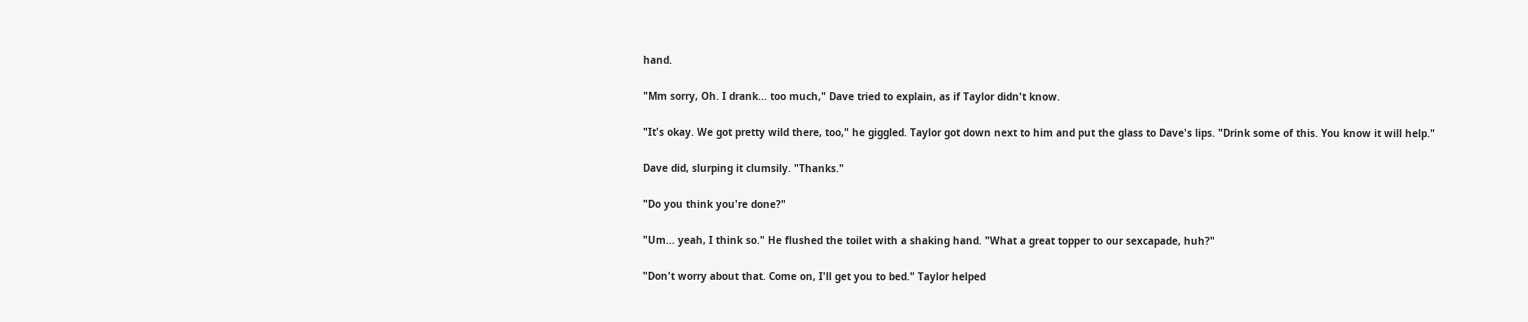hand.

"Mm sorry, Oh. I drank... too much," Dave tried to explain, as if Taylor didn't know.

"It's okay. We got pretty wild there, too," he giggled. Taylor got down next to him and put the glass to Dave's lips. "Drink some of this. You know it will help."

Dave did, slurping it clumsily. "Thanks."

"Do you think you're done?"

"Um... yeah, I think so." He flushed the toilet with a shaking hand. "What a great topper to our sexcapade, huh?"

"Don't worry about that. Come on, I'll get you to bed." Taylor helped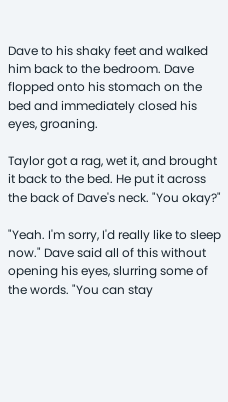Dave to his shaky feet and walked him back to the bedroom. Dave flopped onto his stomach on the bed and immediately closed his eyes, groaning.

Taylor got a rag, wet it, and brought it back to the bed. He put it across the back of Dave's neck. "You okay?"

"Yeah. I'm sorry, I'd really like to sleep now." Dave said all of this without opening his eyes, slurring some of the words. "You can stay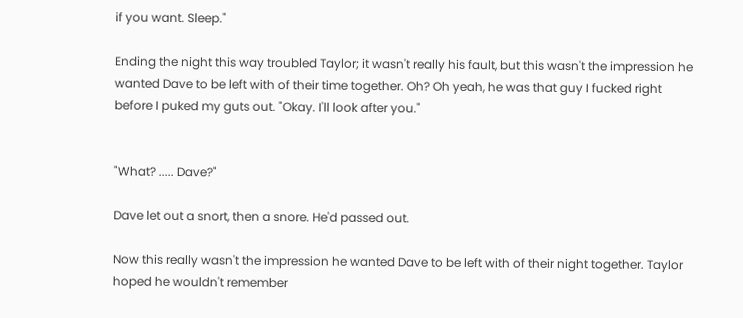if you want. Sleep."

Ending the night this way troubled Taylor; it wasn't really his fault, but this wasn't the impression he wanted Dave to be left with of their time together. Oh? Oh yeah, he was that guy I fucked right before I puked my guts out. "Okay. I'll look after you."


"What? ..... Dave?"

Dave let out a snort, then a snore. He'd passed out.

Now this really wasn't the impression he wanted Dave to be left with of their night together. Taylor hoped he wouldn't remember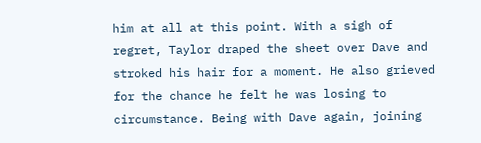him at all at this point. With a sigh of regret, Taylor draped the sheet over Dave and stroked his hair for a moment. He also grieved for the chance he felt he was losing to circumstance. Being with Dave again, joining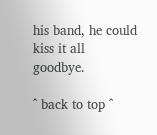his band, he could kiss it all goodbye.

^ back to top ^